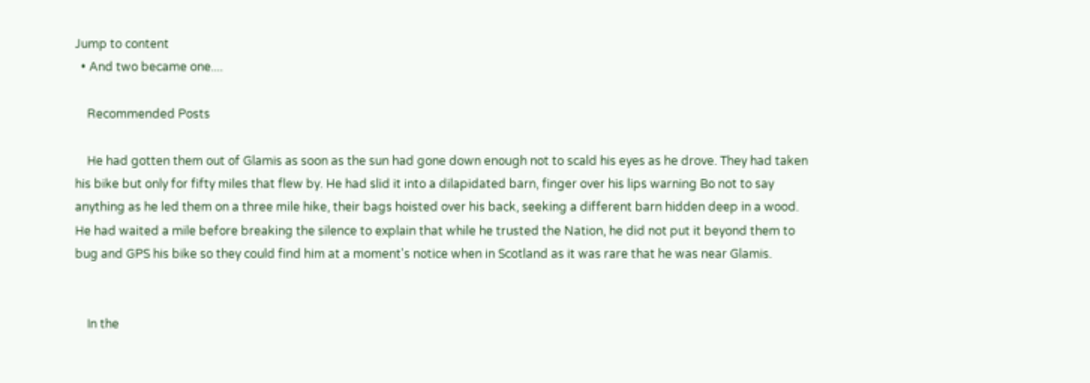Jump to content
  • And two became one....

    Recommended Posts

    He had gotten them out of Glamis as soon as the sun had gone down enough not to scald his eyes as he drove. They had taken his bike but only for fifty miles that flew by. He had slid it into a dilapidated barn, finger over his lips warning Bo not to say anything as he led them on a three mile hike, their bags hoisted over his back, seeking a different barn hidden deep in a wood. He had waited a mile before breaking the silence to explain that while he trusted the Nation, he did not put it beyond them to bug and GPS his bike so they could find him at a moment's notice when in Scotland as it was rare that he was near Glamis.


    In the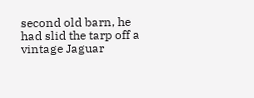second old barn, he had slid the tarp off a vintage Jaguar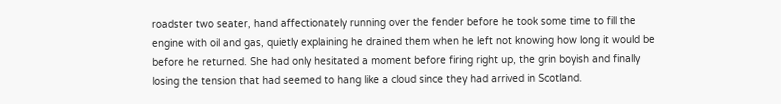roadster two seater, hand affectionately running over the fender before he took some time to fill the engine with oil and gas, quietly explaining he drained them when he left not knowing how long it would be before he returned. She had only hesitated a moment before firing right up, the grin boyish and finally losing the tension that had seemed to hang like a cloud since they had arrived in Scotland.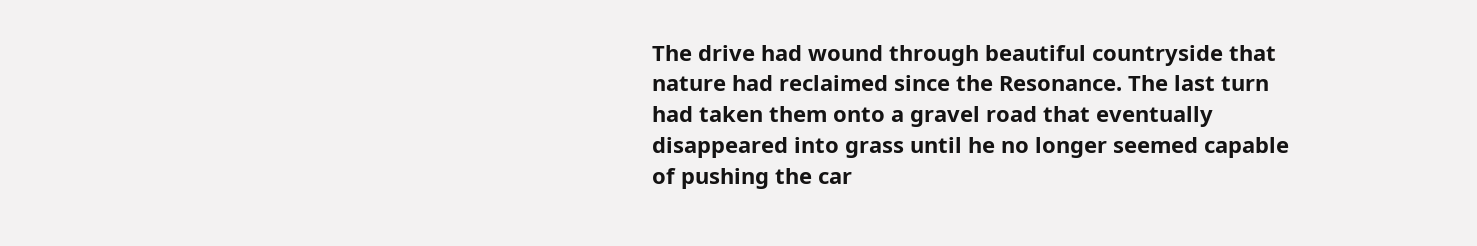The drive had wound through beautiful countryside that nature had reclaimed since the Resonance. The last turn had taken them onto a gravel road that eventually disappeared into grass until he no longer seemed capable of pushing the car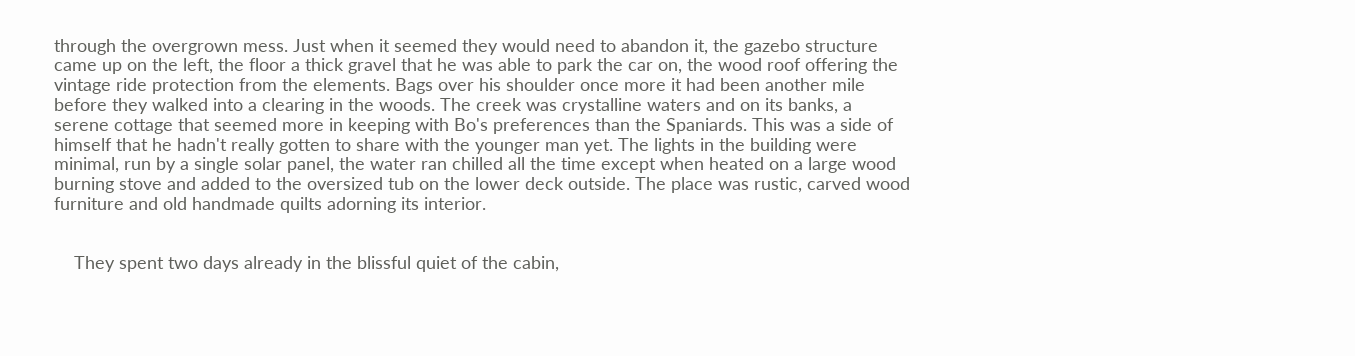through the overgrown mess. Just when it seemed they would need to abandon it, the gazebo structure came up on the left, the floor a thick gravel that he was able to park the car on, the wood roof offering the vintage ride protection from the elements. Bags over his shoulder once more it had been another mile before they walked into a clearing in the woods. The creek was crystalline waters and on its banks, a serene cottage that seemed more in keeping with Bo's preferences than the Spaniards. This was a side of himself that he hadn't really gotten to share with the younger man yet. The lights in the building were minimal, run by a single solar panel, the water ran chilled all the time except when heated on a large wood burning stove and added to the oversized tub on the lower deck outside. The place was rustic, carved wood furniture and old handmade quilts adorning its interior.


    They spent two days already in the blissful quiet of the cabin,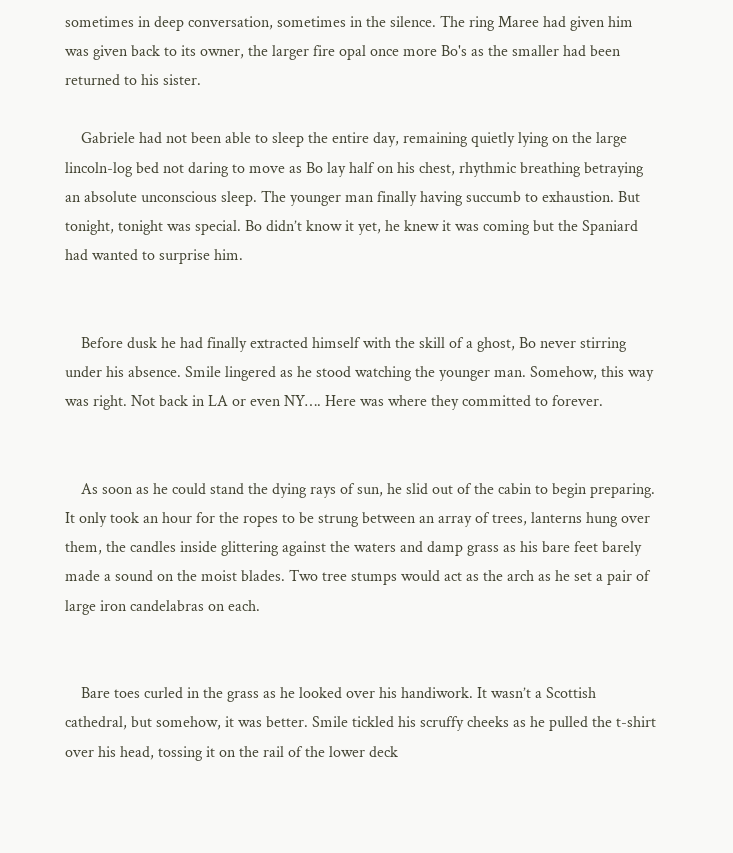sometimes in deep conversation, sometimes in the silence. The ring Maree had given him was given back to its owner, the larger fire opal once more Bo's as the smaller had been returned to his sister.

    Gabriele had not been able to sleep the entire day, remaining quietly lying on the large lincoln-log bed not daring to move as Bo lay half on his chest, rhythmic breathing betraying an absolute unconscious sleep. The younger man finally having succumb to exhaustion. But tonight, tonight was special. Bo didn’t know it yet, he knew it was coming but the Spaniard had wanted to surprise him.


    Before dusk he had finally extracted himself with the skill of a ghost, Bo never stirring under his absence. Smile lingered as he stood watching the younger man. Somehow, this way was right. Not back in LA or even NY…. Here was where they committed to forever.


    As soon as he could stand the dying rays of sun, he slid out of the cabin to begin preparing. It only took an hour for the ropes to be strung between an array of trees, lanterns hung over them, the candles inside glittering against the waters and damp grass as his bare feet barely made a sound on the moist blades. Two tree stumps would act as the arch as he set a pair of large iron candelabras on each.


    Bare toes curled in the grass as he looked over his handiwork. It wasn’t a Scottish cathedral, but somehow, it was better. Smile tickled his scruffy cheeks as he pulled the t-shirt over his head, tossing it on the rail of the lower deck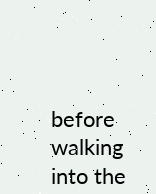before walking into the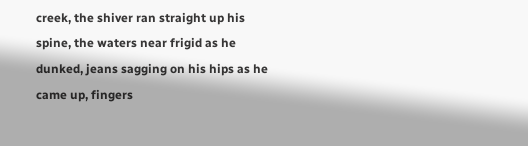creek, the shiver ran straight up his spine, the waters near frigid as he dunked, jeans sagging on his hips as he came up, fingers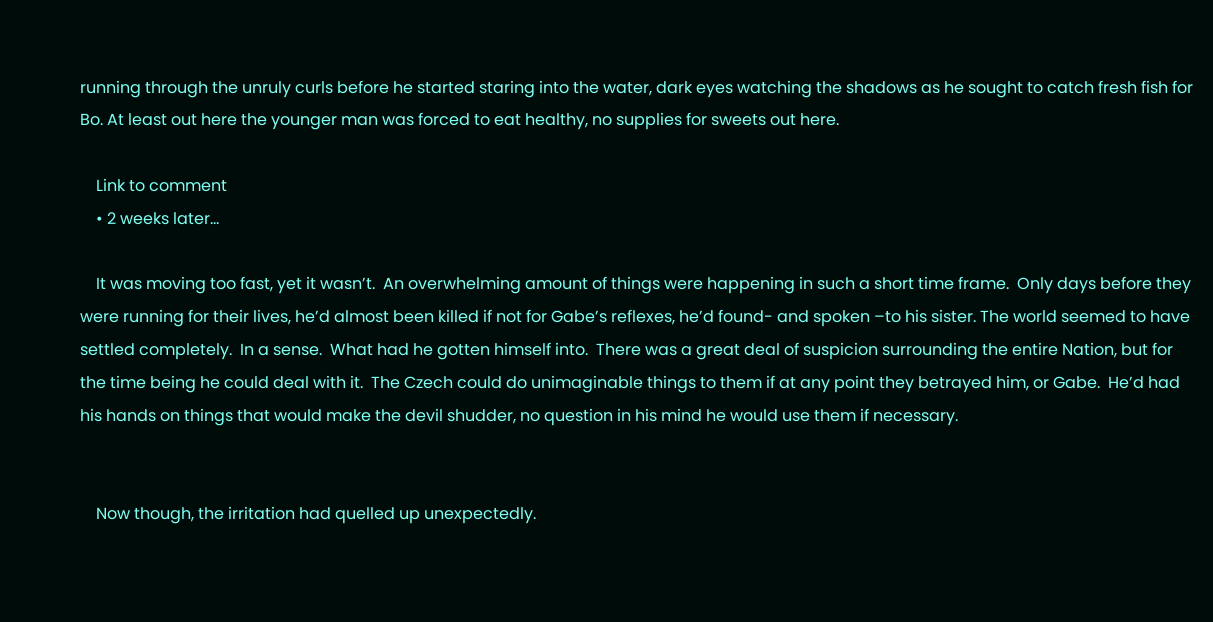running through the unruly curls before he started staring into the water, dark eyes watching the shadows as he sought to catch fresh fish for Bo. At least out here the younger man was forced to eat healthy, no supplies for sweets out here.

    Link to comment
    • 2 weeks later...

    It was moving too fast, yet it wasn’t.  An overwhelming amount of things were happening in such a short time frame.  Only days before they were running for their lives, he’d almost been killed if not for Gabe’s reflexes, he’d found- and spoken –to his sister. The world seemed to have settled completely.  In a sense.  What had he gotten himself into.  There was a great deal of suspicion surrounding the entire Nation, but for the time being he could deal with it.  The Czech could do unimaginable things to them if at any point they betrayed him, or Gabe.  He’d had his hands on things that would make the devil shudder, no question in his mind he would use them if necessary.


    Now though, the irritation had quelled up unexpectedly.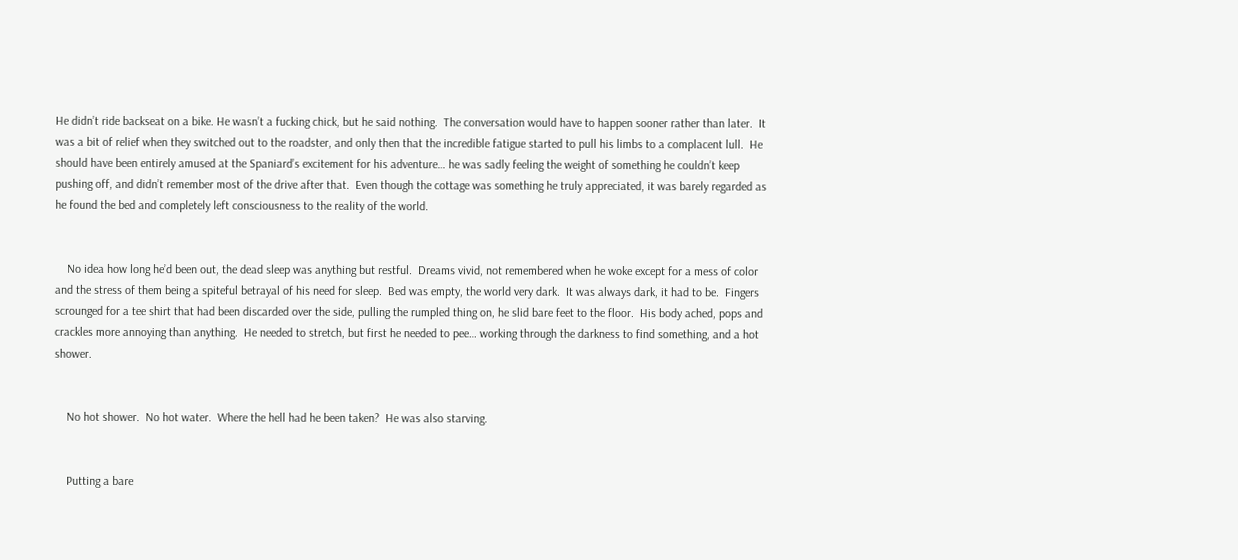He didn’t ride backseat on a bike. He wasn’t a fucking chick, but he said nothing.  The conversation would have to happen sooner rather than later.  It was a bit of relief when they switched out to the roadster, and only then that the incredible fatigue started to pull his limbs to a complacent lull.  He should have been entirely amused at the Spaniard’s excitement for his adventure… he was sadly feeling the weight of something he couldn’t keep pushing off, and didn’t remember most of the drive after that.  Even though the cottage was something he truly appreciated, it was barely regarded as he found the bed and completely left consciousness to the reality of the world.


    No idea how long he’d been out, the dead sleep was anything but restful.  Dreams vivid, not remembered when he woke except for a mess of color and the stress of them being a spiteful betrayal of his need for sleep.  Bed was empty, the world very dark.  It was always dark, it had to be.  Fingers scrounged for a tee shirt that had been discarded over the side, pulling the rumpled thing on, he slid bare feet to the floor.  His body ached, pops and crackles more annoying than anything.  He needed to stretch, but first he needed to pee… working through the darkness to find something, and a hot shower.


    No hot shower.  No hot water.  Where the hell had he been taken?  He was also starving.


    Putting a bare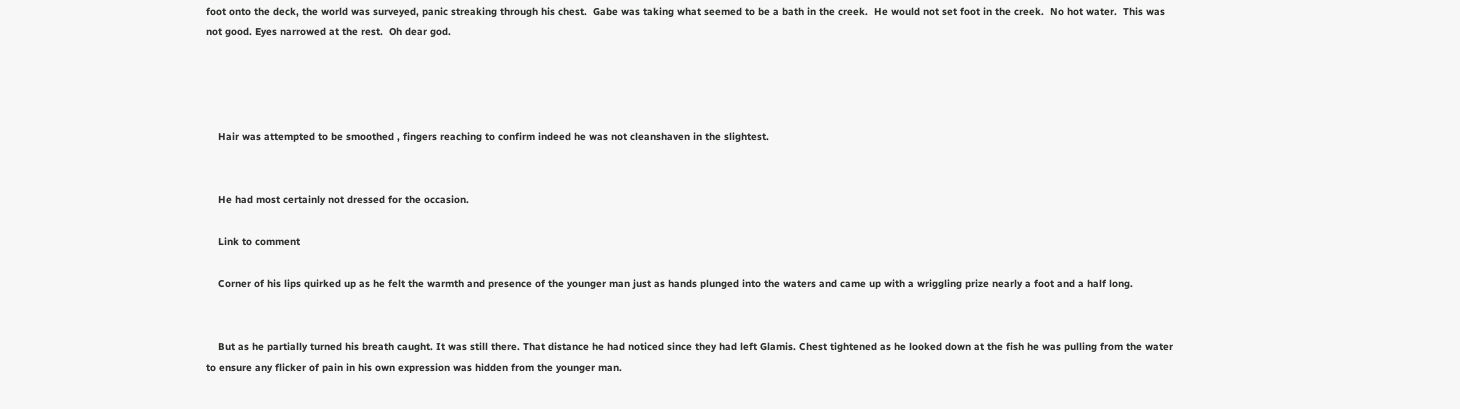foot onto the deck, the world was surveyed, panic streaking through his chest.  Gabe was taking what seemed to be a bath in the creek.  He would not set foot in the creek.  No hot water.  This was not good. Eyes narrowed at the rest.  Oh dear god.




    Hair was attempted to be smoothed , fingers reaching to confirm indeed he was not cleanshaven in the slightest.


    He had most certainly not dressed for the occasion.

    Link to comment

    Corner of his lips quirked up as he felt the warmth and presence of the younger man just as hands plunged into the waters and came up with a wriggling prize nearly a foot and a half long.


    But as he partially turned his breath caught. It was still there. That distance he had noticed since they had left Glamis. Chest tightened as he looked down at the fish he was pulling from the water to ensure any flicker of pain in his own expression was hidden from the younger man.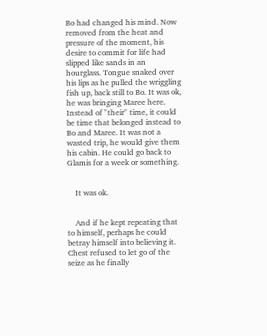Bo had changed his mind. Now removed from the heat and pressure of the moment, his desire to commit for life had slipped like sands in an hourglass. Tongue snaked over his lips as he pulled the wriggling fish up, back still to Bo. It was ok, he was bringing Maree here. Instead of "their" time, it could be time that belonged instead to Bo and Maree. It was not a wasted trip, he would give them his cabin. He could go back to Glamis for a week or something.


    It was ok.


    And if he kept repeating that to himself, perhaps he could betray himself into believing it. Chest refused to let go of the seize as he finally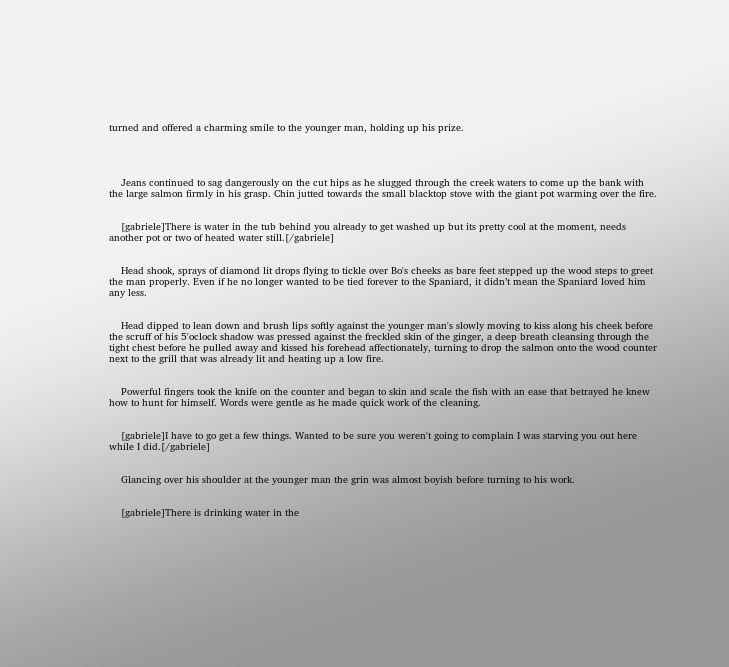turned and offered a charming smile to the younger man, holding up his prize.




    Jeans continued to sag dangerously on the cut hips as he slugged through the creek waters to come up the bank with the large salmon firmly in his grasp. Chin jutted towards the small blacktop stove with the giant pot warming over the fire.


    [gabriele]There is water in the tub behind you already to get washed up but its pretty cool at the moment, needs another pot or two of heated water still.[/gabriele]


    Head shook, sprays of diamond lit drops flying to tickle over Bo's cheeks as bare feet stepped up the wood steps to greet the man properly. Even if he no longer wanted to be tied forever to the Spaniard, it didn’t mean the Spaniard loved him any less.


    Head dipped to lean down and brush lips softly against the younger man's slowly moving to kiss along his cheek before the scruff of his 5'oclock shadow was pressed against the freckled skin of the ginger, a deep breath cleansing through the tight chest before he pulled away and kissed his forehead affectionately, turning to drop the salmon onto the wood counter next to the grill that was already lit and heating up a low fire.


    Powerful fingers took the knife on the counter and began to skin and scale the fish with an ease that betrayed he knew how to hunt for himself. Words were gentle as he made quick work of the cleaning.


    [gabriele]I have to go get a few things. Wanted to be sure you weren't going to complain I was starving you out here while I did.[/gabriele]


    Glancing over his shoulder at the younger man the grin was almost boyish before turning to his work.


    [gabriele]There is drinking water in the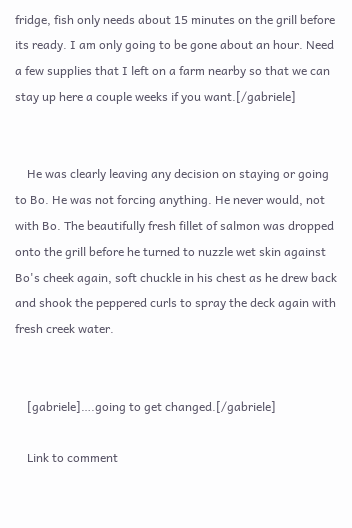fridge, fish only needs about 15 minutes on the grill before its ready. I am only going to be gone about an hour. Need a few supplies that I left on a farm nearby so that we can stay up here a couple weeks if you want.[/gabriele]


    He was clearly leaving any decision on staying or going to Bo. He was not forcing anything. He never would, not with Bo. The beautifully fresh fillet of salmon was dropped onto the grill before he turned to nuzzle wet skin against Bo's cheek again, soft chuckle in his chest as he drew back and shook the peppered curls to spray the deck again with fresh creek water.


    [gabriele]….going to get changed.[/gabriele]

    Link to comment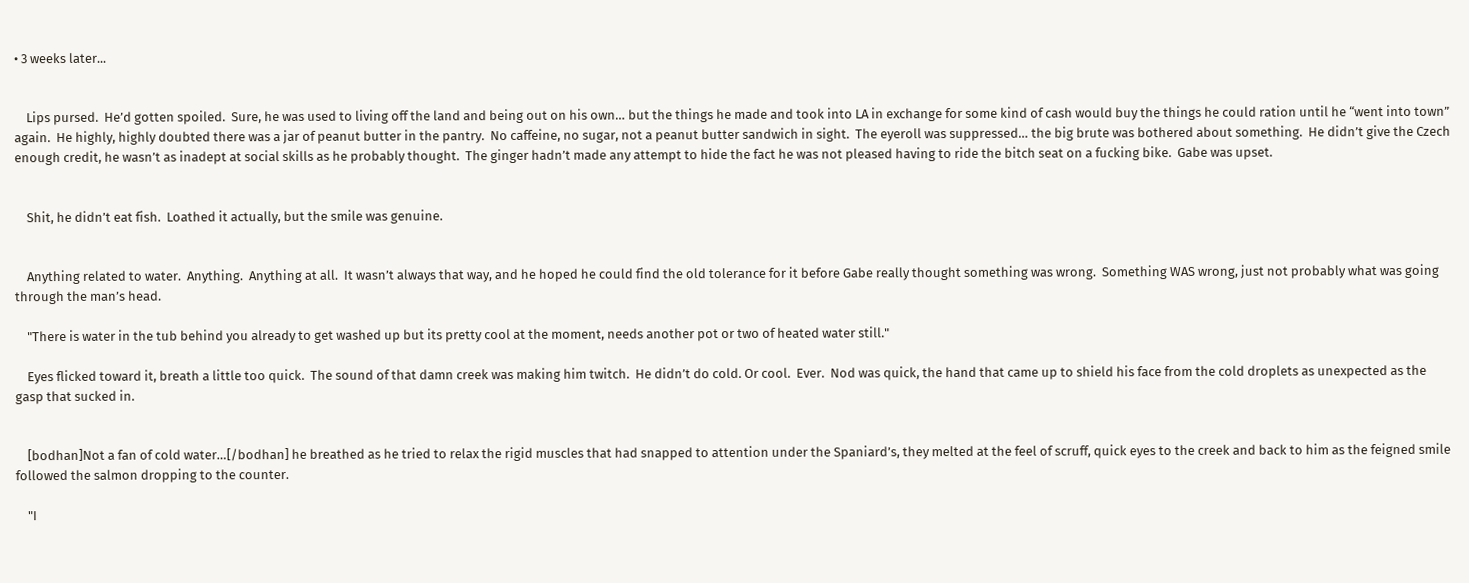• 3 weeks later...


    Lips pursed.  He’d gotten spoiled.  Sure, he was used to living off the land and being out on his own… but the things he made and took into LA in exchange for some kind of cash would buy the things he could ration until he “went into town” again.  He highly, highly doubted there was a jar of peanut butter in the pantry.  No caffeine, no sugar, not a peanut butter sandwich in sight.  The eyeroll was suppressed… the big brute was bothered about something.  He didn’t give the Czech enough credit, he wasn’t as inadept at social skills as he probably thought.  The ginger hadn’t made any attempt to hide the fact he was not pleased having to ride the bitch seat on a fucking bike.  Gabe was upset.


    Shit, he didn’t eat fish.  Loathed it actually, but the smile was genuine.


    Anything related to water.  Anything.  Anything at all.  It wasn’t always that way, and he hoped he could find the old tolerance for it before Gabe really thought something was wrong.  Something WAS wrong, just not probably what was going through the man’s head.

    "There is water in the tub behind you already to get washed up but its pretty cool at the moment, needs another pot or two of heated water still."

    Eyes flicked toward it, breath a little too quick.  The sound of that damn creek was making him twitch.  He didn’t do cold. Or cool.  Ever.  Nod was quick, the hand that came up to shield his face from the cold droplets as unexpected as the gasp that sucked in.


    [bodhan]Not a fan of cold water…[/bodhan] he breathed as he tried to relax the rigid muscles that had snapped to attention under the Spaniard’s, they melted at the feel of scruff, quick eyes to the creek and back to him as the feigned smile followed the salmon dropping to the counter.

    "I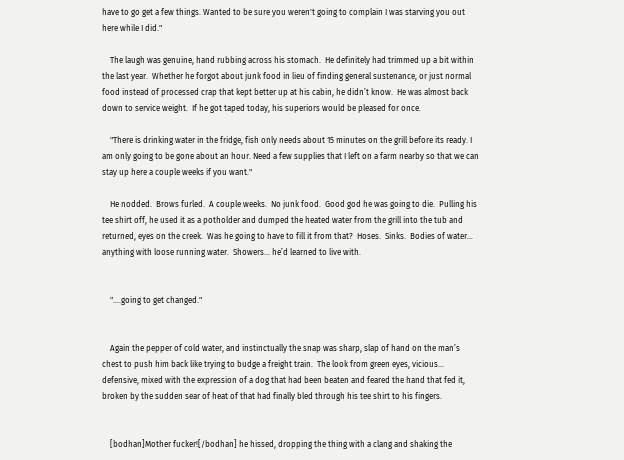have to go get a few things. Wanted to be sure you weren't going to complain I was starving you out here while I did."

    The laugh was genuine, hand rubbing across his stomach.  He definitely had trimmed up a bit within the last year.  Whether he forgot about junk food in lieu of finding general sustenance, or just normal food instead of processed crap that kept better up at his cabin, he didn’t know.  He was almost back down to service weight.  If he got taped today, his superiors would be pleased for once.

    "There is drinking water in the fridge, fish only needs about 15 minutes on the grill before its ready. I am only going to be gone about an hour. Need a few supplies that I left on a farm nearby so that we can stay up here a couple weeks if you want."

    He nodded.  Brows furled.  A couple weeks.  No junk food.  Good god he was going to die.  Pulling his tee shirt off, he used it as a potholder and dumped the heated water from the grill into the tub and returned, eyes on the creek.  Was he going to have to fill it from that?  Hoses.  Sinks.  Bodies of water… anything with loose running water.  Showers… he’d learned to live with.


    "….going to get changed."


    Again the pepper of cold water, and instinctually the snap was sharp, slap of hand on the man’s chest to push him back like trying to budge a freight train.  The look from green eyes, vicious… defensive, mixed with the expression of a dog that had been beaten and feared the hand that fed it, broken by the sudden sear of heat of that had finally bled through his tee shirt to his fingers.


    [bodhan]Mother fucker![/bodhan] he hissed, dropping the thing with a clang and shaking the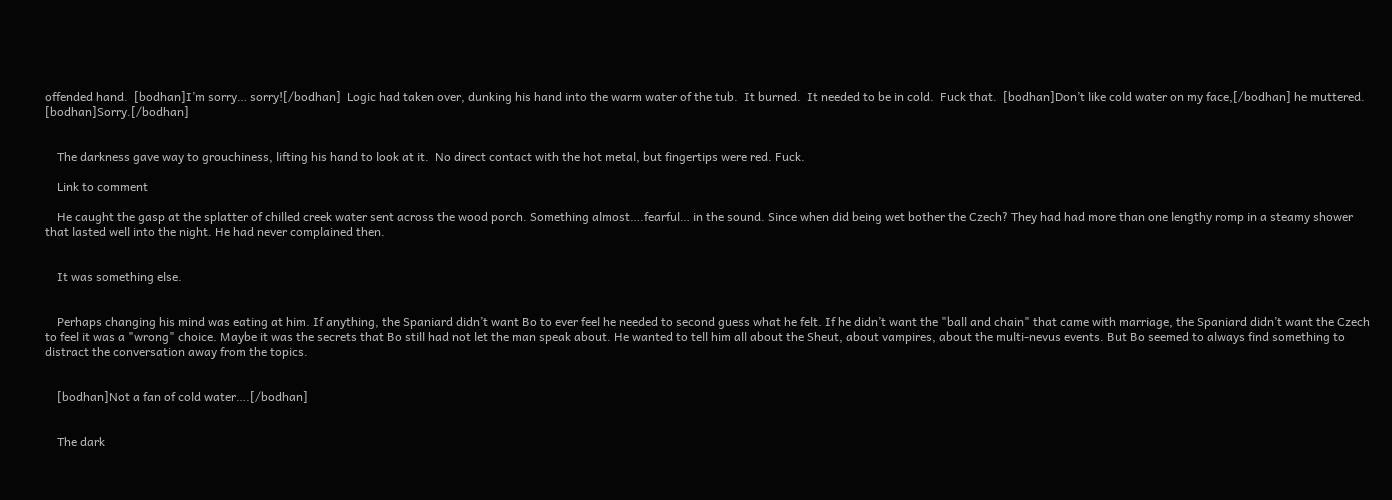offended hand.  [bodhan]I’m sorry… sorry![/bodhan]  Logic had taken over, dunking his hand into the warm water of the tub.  It burned.  It needed to be in cold.  Fuck that.  [bodhan]Don’t like cold water on my face,[/bodhan] he muttered.  [bodhan]Sorry.[/bodhan]


    The darkness gave way to grouchiness, lifting his hand to look at it.  No direct contact with the hot metal, but fingertips were red. Fuck.

    Link to comment

    He caught the gasp at the splatter of chilled creek water sent across the wood porch. Something almost….fearful… in the sound. Since when did being wet bother the Czech? They had had more than one lengthy romp in a steamy shower that lasted well into the night. He had never complained then.


    It was something else.


    Perhaps changing his mind was eating at him. If anything, the Spaniard didn’t want Bo to ever feel he needed to second guess what he felt. If he didn’t want the "ball and chain" that came with marriage, the Spaniard didn’t want the Czech to feel it was a "wrong" choice. Maybe it was the secrets that Bo still had not let the man speak about. He wanted to tell him all about the Sheut, about vampires, about the multi-nevus events. But Bo seemed to always find something to distract the conversation away from the topics.


    [bodhan]Not a fan of cold water….[/bodhan]


    The dark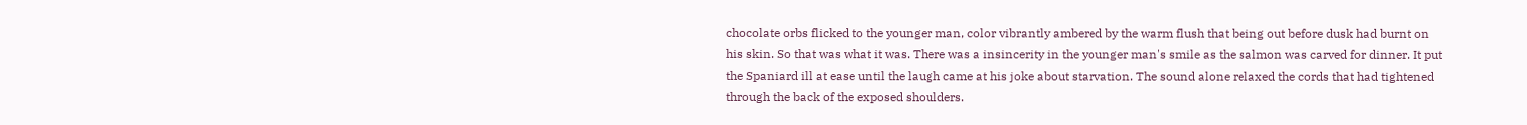chocolate orbs flicked to the younger man, color vibrantly ambered by the warm flush that being out before dusk had burnt on his skin. So that was what it was. There was a insincerity in the younger man's smile as the salmon was carved for dinner. It put the Spaniard ill at ease until the laugh came at his joke about starvation. The sound alone relaxed the cords that had tightened through the back of the exposed shoulders.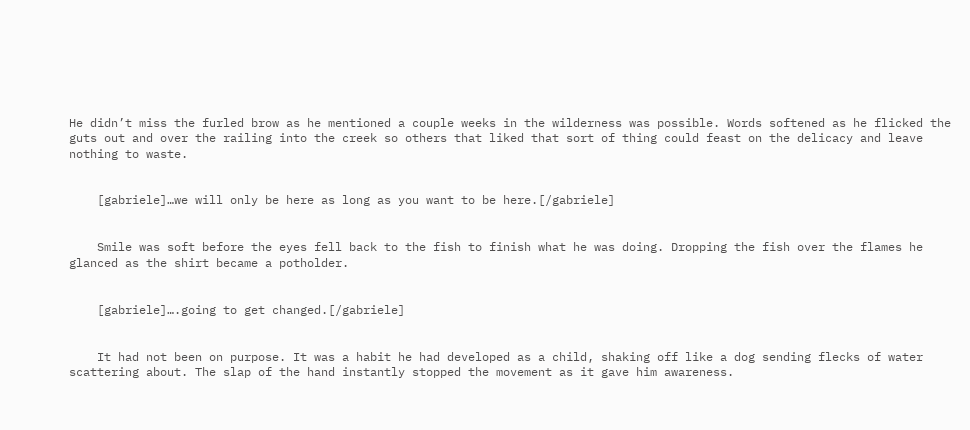He didn’t miss the furled brow as he mentioned a couple weeks in the wilderness was possible. Words softened as he flicked the guts out and over the railing into the creek so others that liked that sort of thing could feast on the delicacy and leave nothing to waste.


    [gabriele]…we will only be here as long as you want to be here.[/gabriele]


    Smile was soft before the eyes fell back to the fish to finish what he was doing. Dropping the fish over the flames he glanced as the shirt became a potholder.


    [gabriele]….going to get changed.[/gabriele]


    It had not been on purpose. It was a habit he had developed as a child, shaking off like a dog sending flecks of water scattering about. The slap of the hand instantly stopped the movement as it gave him awareness.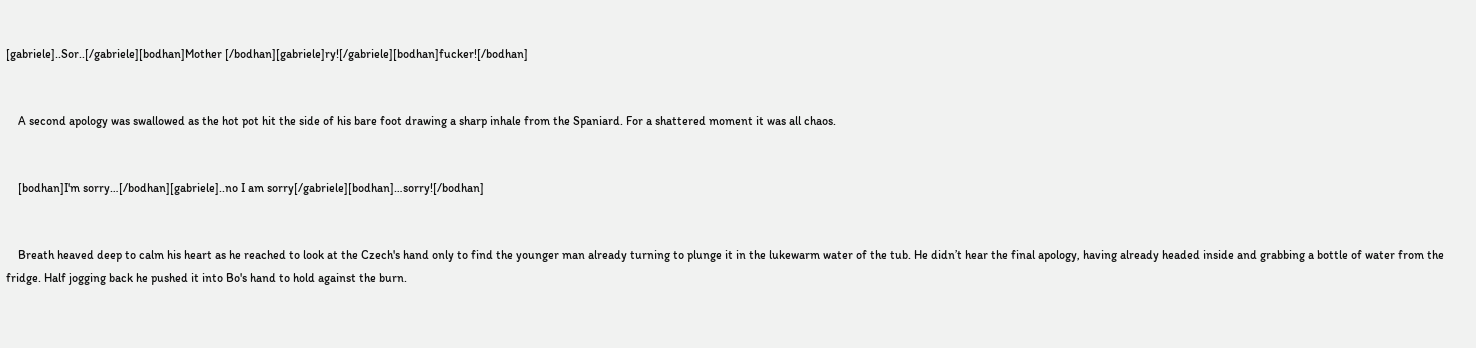[gabriele]..Sor..[/gabriele][bodhan]Mother [/bodhan][gabriele]ry![/gabriele][bodhan]fucker![/bodhan]


    A second apology was swallowed as the hot pot hit the side of his bare foot drawing a sharp inhale from the Spaniard. For a shattered moment it was all chaos.


    [bodhan]I'm sorry…[/bodhan][gabriele]..no I am sorry[/gabriele][bodhan]…sorry![/bodhan]


    Breath heaved deep to calm his heart as he reached to look at the Czech's hand only to find the younger man already turning to plunge it in the lukewarm water of the tub. He didn’t hear the final apology, having already headed inside and grabbing a bottle of water from the fridge. Half jogging back he pushed it into Bo's hand to hold against the burn.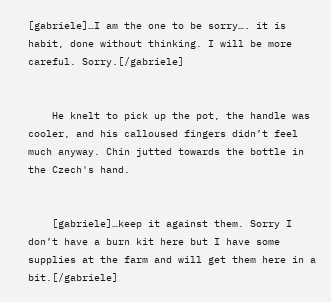[gabriele]…I am the one to be sorry…. it is habit, done without thinking. I will be more careful. Sorry.[/gabriele]


    He knelt to pick up the pot, the handle was cooler, and his calloused fingers didn’t feel much anyway. Chin jutted towards the bottle in the Czech's hand.


    [gabriele]…keep it against them. Sorry I don’t have a burn kit here but I have some supplies at the farm and will get them here in a bit.[/gabriele]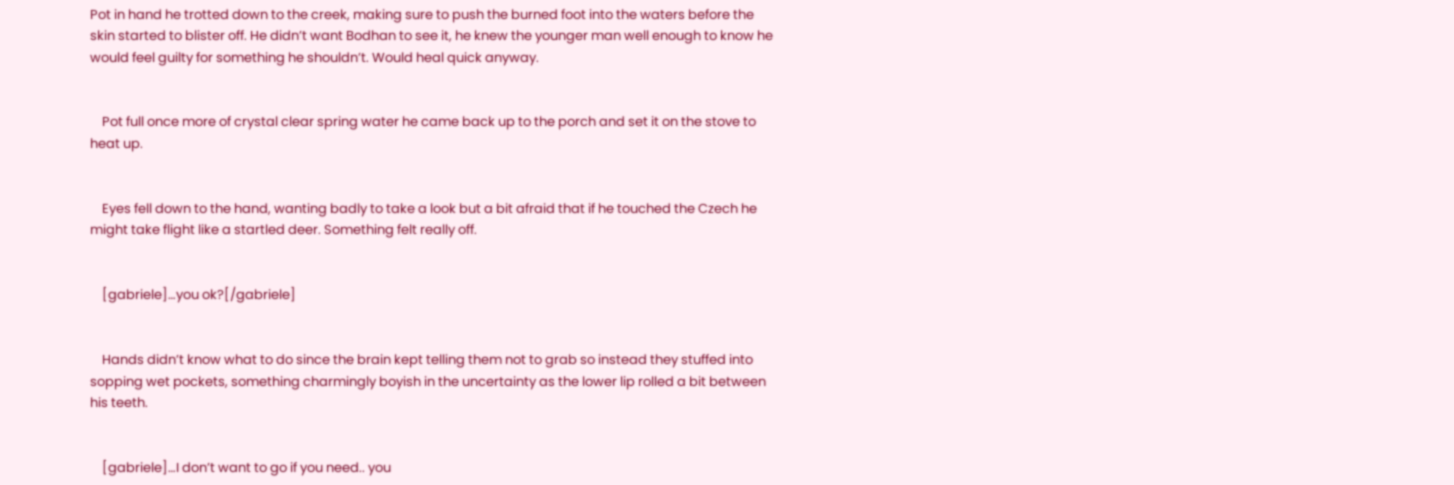Pot in hand he trotted down to the creek, making sure to push the burned foot into the waters before the skin started to blister off. He didn’t want Bodhan to see it, he knew the younger man well enough to know he would feel guilty for something he shouldn’t. Would heal quick anyway.


    Pot full once more of crystal clear spring water he came back up to the porch and set it on the stove to heat up.


    Eyes fell down to the hand, wanting badly to take a look but a bit afraid that if he touched the Czech he might take flight like a startled deer. Something felt really off.


    [gabriele]…you ok?[/gabriele]


    Hands didn’t know what to do since the brain kept telling them not to grab so instead they stuffed into sopping wet pockets, something charmingly boyish in the uncertainty as the lower lip rolled a bit between his teeth.


    [gabriele]…I don’t want to go if you need.. you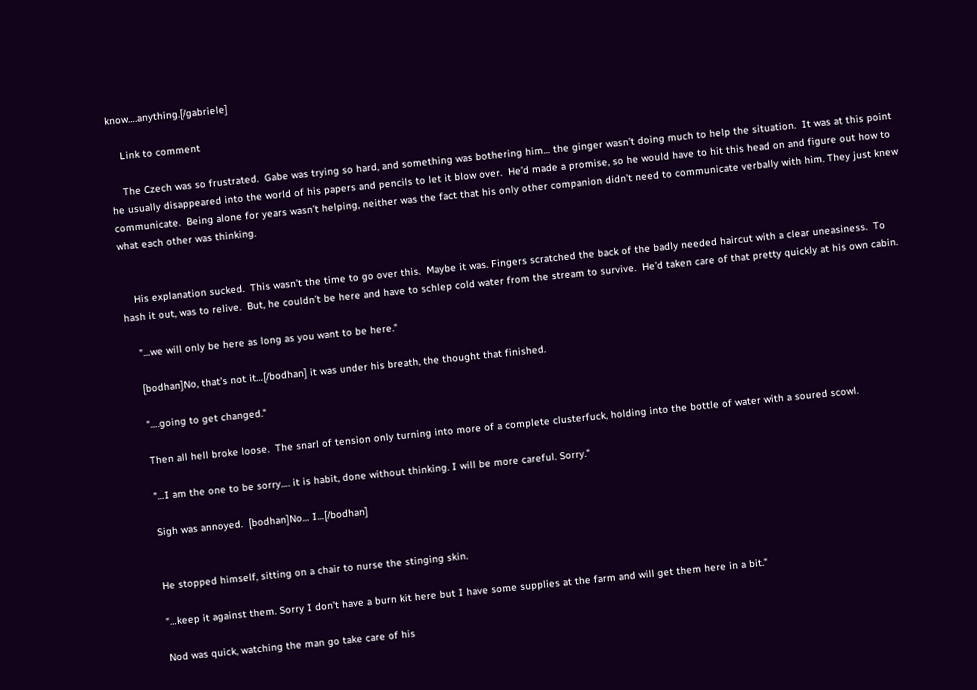know….anything.[/gabriele]

    Link to comment

    The Czech was so frustrated.  Gabe was trying so hard, and something was bothering him… the ginger wasn’t doing much to help the situation.  It was at this point he usually disappeared into the world of his papers and pencils to let it blow over.  He’d made a promise, so he would have to hit this head on and figure out how to communicate.  Being alone for years wasn’t helping, neither was the fact that his only other companion didn’t need to communicate verbally with him. They just knew what each other was thinking.


    His explanation sucked.  This wasn’t the time to go over this.  Maybe it was. Fingers scratched the back of the badly needed haircut with a clear uneasiness.  To hash it out, was to relive.  But, he couldn’t be here and have to schlep cold water from the stream to survive.  He’d taken care of that pretty quickly at his own cabin.

    "…we will only be here as long as you want to be here."

    [bodhan]No, that’s not it…[/bodhan] it was under his breath, the thought that finished.

    "….going to get changed."

    Then all hell broke loose.  The snarl of tension only turning into more of a complete clusterfuck, holding into the bottle of water with a soured scowl.

    "…I am the one to be sorry…. it is habit, done without thinking. I will be more careful. Sorry."

    Sigh was annoyed.  [bodhan]No… I…[/bodhan]


    He stopped himself, sitting on a chair to nurse the stinging skin.

    "…keep it against them. Sorry I don’t have a burn kit here but I have some supplies at the farm and will get them here in a bit."

    Nod was quick, watching the man go take care of his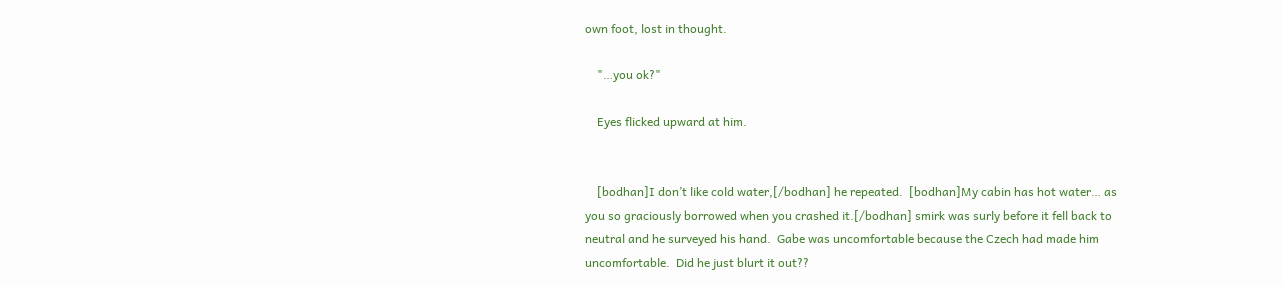own foot, lost in thought.

    "…you ok?"

    Eyes flicked upward at him.


    [bodhan]I don’t like cold water,[/bodhan] he repeated.  [bodhan]My cabin has hot water… as you so graciously borrowed when you crashed it.[/bodhan] smirk was surly before it fell back to neutral and he surveyed his hand.  Gabe was uncomfortable because the Czech had made him uncomfortable.  Did he just blurt it out??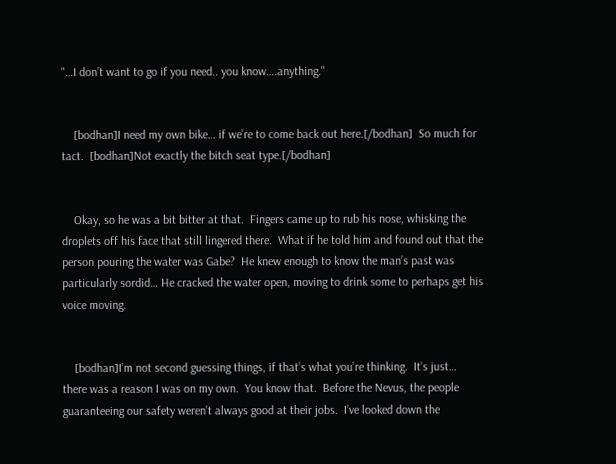"…I don’t want to go if you need.. you know….anything."


    [bodhan]I need my own bike… if we’re to come back out here.[/bodhan]  So much for tact.  [bodhan]Not exactly the bitch seat type.[/bodhan]


    Okay, so he was a bit bitter at that.  Fingers came up to rub his nose, whisking the droplets off his face that still lingered there.  What if he told him and found out that the person pouring the water was Gabe?  He knew enough to know the man’s past was particularly sordid… He cracked the water open, moving to drink some to perhaps get his voice moving.


    [bodhan]I’m not second guessing things, if that’s what you’re thinking.  It’s just…  there was a reason I was on my own.  You know that.  Before the Nevus, the people guaranteeing our safety weren’t always good at their jobs.  I’ve looked down the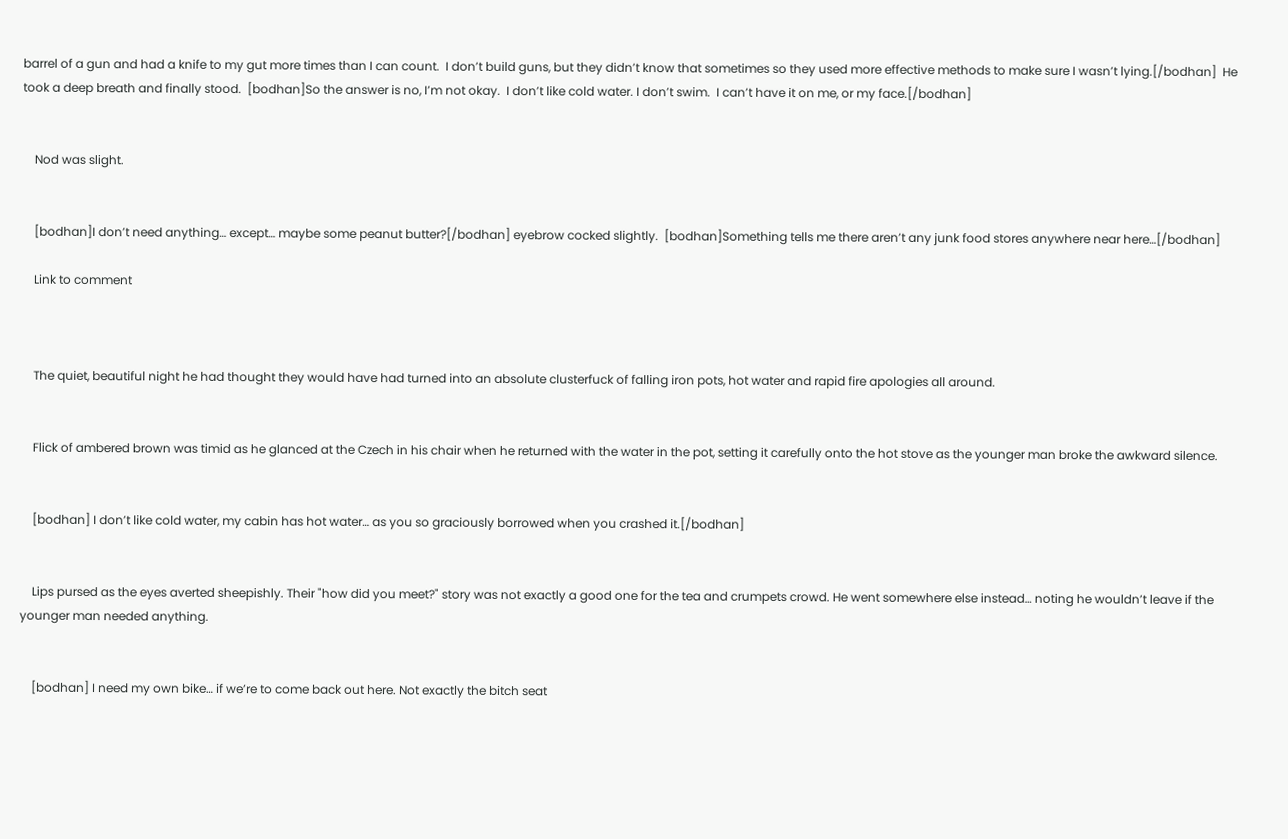barrel of a gun and had a knife to my gut more times than I can count.  I don’t build guns, but they didn’t know that sometimes so they used more effective methods to make sure I wasn’t lying.[/bodhan]  He took a deep breath and finally stood.  [bodhan]So the answer is no, I’m not okay.  I don’t like cold water. I don’t swim.  I can’t have it on me, or my face.[/bodhan]


    Nod was slight.


    [bodhan]I don’t need anything… except… maybe some peanut butter?[/bodhan] eyebrow cocked slightly.  [bodhan]Something tells me there aren’t any junk food stores anywhere near here…[/bodhan]

    Link to comment



    The quiet, beautiful night he had thought they would have had turned into an absolute clusterfuck of falling iron pots, hot water and rapid fire apologies all around.


    Flick of ambered brown was timid as he glanced at the Czech in his chair when he returned with the water in the pot, setting it carefully onto the hot stove as the younger man broke the awkward silence.


    [bodhan] I don’t like cold water, my cabin has hot water… as you so graciously borrowed when you crashed it.[/bodhan]


    Lips pursed as the eyes averted sheepishly. Their "how did you meet?" story was not exactly a good one for the tea and crumpets crowd. He went somewhere else instead… noting he wouldn’t leave if the younger man needed anything.


    [bodhan] I need my own bike… if we’re to come back out here. Not exactly the bitch seat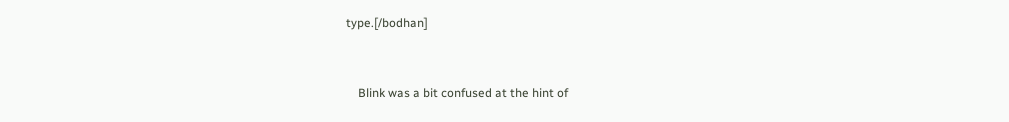type.[/bodhan]


    Blink was a bit confused at the hint of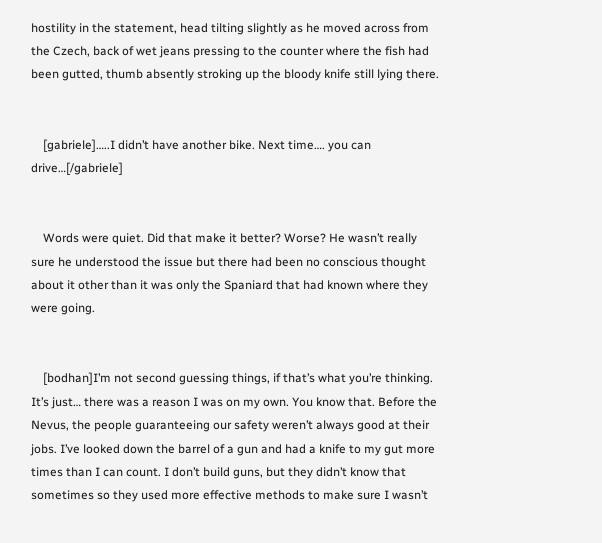hostility in the statement, head tilting slightly as he moved across from the Czech, back of wet jeans pressing to the counter where the fish had been gutted, thumb absently stroking up the bloody knife still lying there.


    [gabriele]…..I didn’t have another bike. Next time…. you can drive…[/gabriele]


    Words were quiet. Did that make it better? Worse? He wasn’t really sure he understood the issue but there had been no conscious thought about it other than it was only the Spaniard that had known where they were going.


    [bodhan]I’m not second guessing things, if that’s what you’re thinking. It’s just… there was a reason I was on my own. You know that. Before the Nevus, the people guaranteeing our safety weren’t always good at their jobs. I’ve looked down the barrel of a gun and had a knife to my gut more times than I can count. I don’t build guns, but they didn’t know that sometimes so they used more effective methods to make sure I wasn’t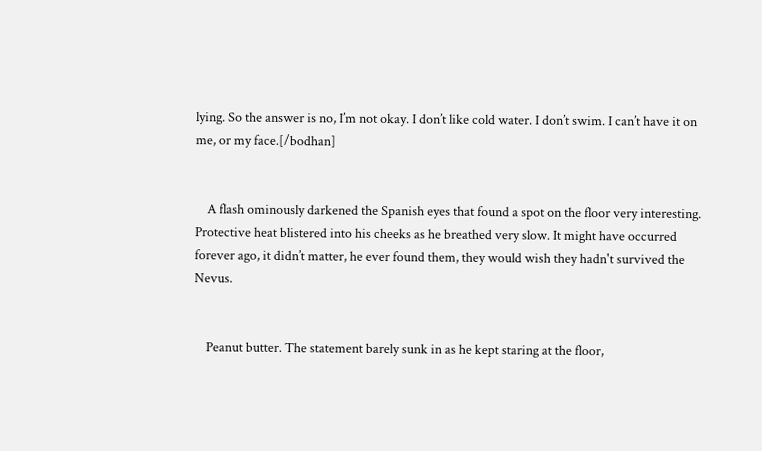lying. So the answer is no, I’m not okay. I don’t like cold water. I don’t swim. I can’t have it on me, or my face.[/bodhan]


    A flash ominously darkened the Spanish eyes that found a spot on the floor very interesting. Protective heat blistered into his cheeks as he breathed very slow. It might have occurred forever ago, it didn’t matter, he ever found them, they would wish they hadn't survived the Nevus.


    Peanut butter. The statement barely sunk in as he kept staring at the floor,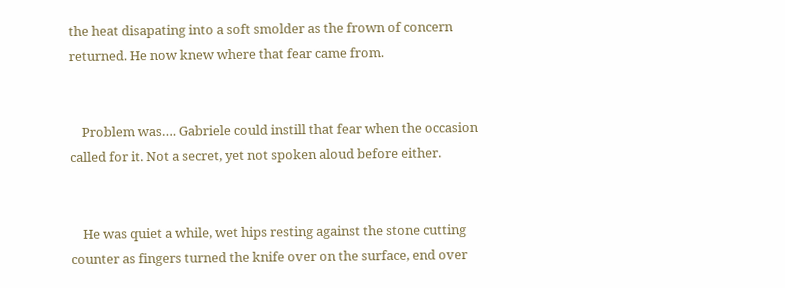the heat disapating into a soft smolder as the frown of concern returned. He now knew where that fear came from.


    Problem was…. Gabriele could instill that fear when the occasion called for it. Not a secret, yet not spoken aloud before either.


    He was quiet a while, wet hips resting against the stone cutting counter as fingers turned the knife over on the surface, end over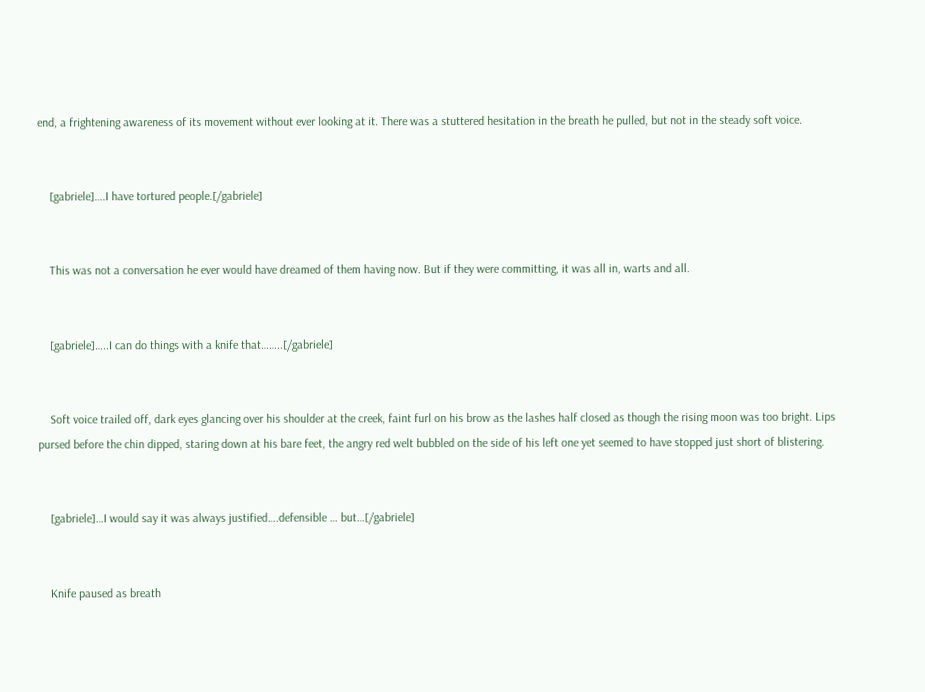end, a frightening awareness of its movement without ever looking at it. There was a stuttered hesitation in the breath he pulled, but not in the steady soft voice.


    [gabriele]….I have tortured people.[/gabriele]


    This was not a conversation he ever would have dreamed of them having now. But if they were committing, it was all in, warts and all.


    [gabriele]…..I can do things with a knife that……..[/gabriele]


    Soft voice trailed off, dark eyes glancing over his shoulder at the creek, faint furl on his brow as the lashes half closed as though the rising moon was too bright. Lips pursed before the chin dipped, staring down at his bare feet, the angry red welt bubbled on the side of his left one yet seemed to have stopped just short of blistering.


    [gabriele]…I would say it was always justified….defensible … but…[/gabriele]


    Knife paused as breath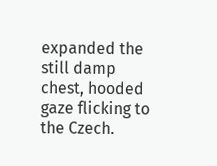expanded the still damp chest, hooded gaze flicking to the Czech.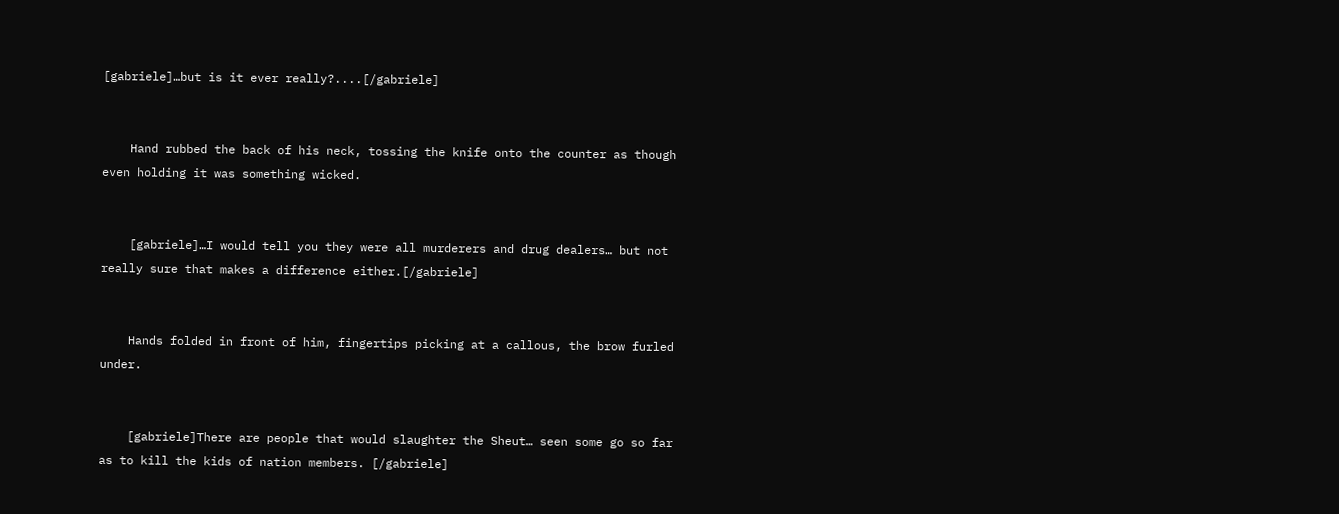[gabriele]…but is it ever really?....[/gabriele]


    Hand rubbed the back of his neck, tossing the knife onto the counter as though even holding it was something wicked.


    [gabriele]…I would tell you they were all murderers and drug dealers… but not really sure that makes a difference either.[/gabriele]


    Hands folded in front of him, fingertips picking at a callous, the brow furled under.


    [gabriele]There are people that would slaughter the Sheut… seen some go so far as to kill the kids of nation members. [/gabriele]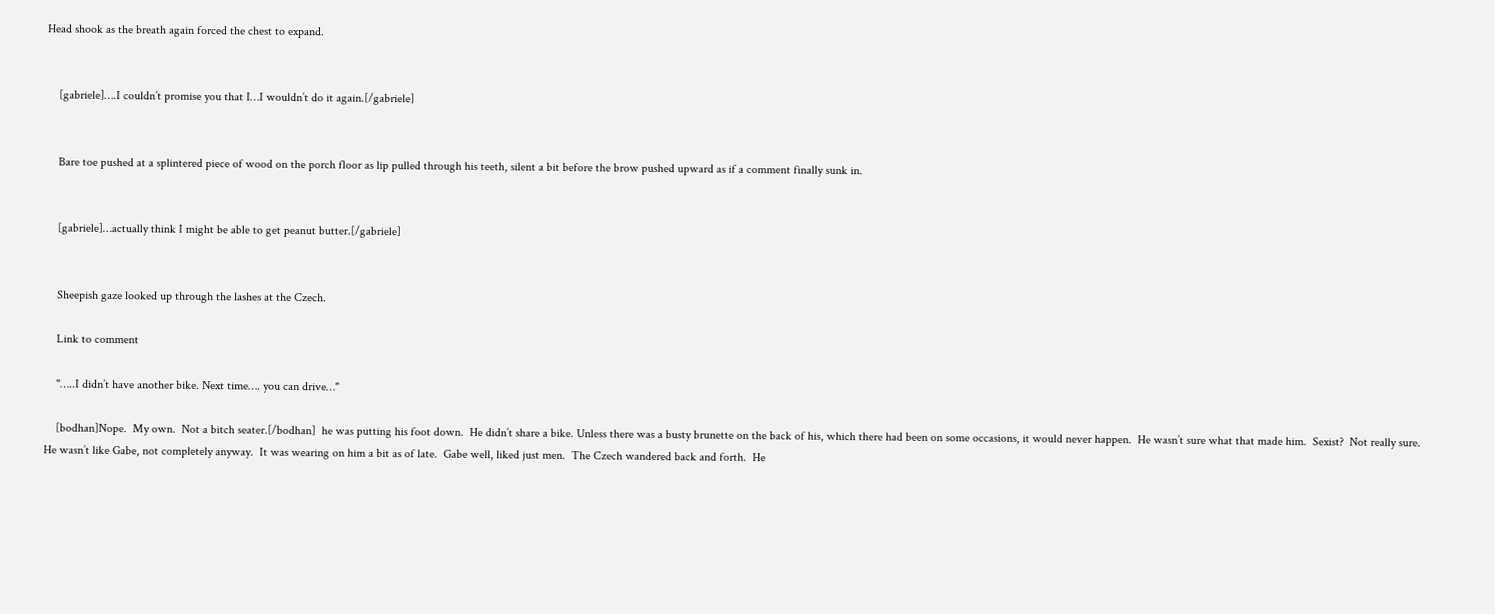Head shook as the breath again forced the chest to expand.


    [gabriele]….I couldn’t promise you that I…I wouldn’t do it again.[/gabriele]


    Bare toe pushed at a splintered piece of wood on the porch floor as lip pulled through his teeth, silent a bit before the brow pushed upward as if a comment finally sunk in.


    [gabriele]…actually think I might be able to get peanut butter.[/gabriele]


    Sheepish gaze looked up through the lashes at the Czech.

    Link to comment

    "…..I didn’t have another bike. Next time…. you can drive…"

    [bodhan]Nope.  My own.  Not a bitch seater.[/bodhan]  he was putting his foot down.  He didn’t share a bike. Unless there was a busty brunette on the back of his, which there had been on some occasions, it would never happen.  He wasn’t sure what that made him.  Sexist?  Not really sure.  He wasn’t like Gabe, not completely anyway.  It was wearing on him a bit as of late.  Gabe well, liked just men.  The Czech wandered back and forth.  He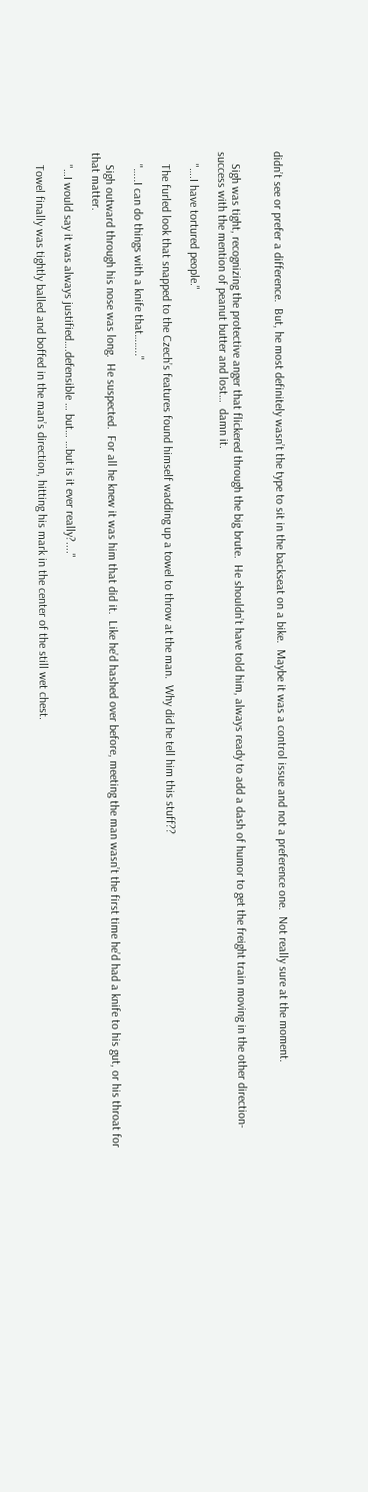didn’t see or prefer a difference.  But, he most definitely wasn’t the type to sit in the backseat on a bike.  Maybe it was a control issue and not a preference one.  Not really sure at the moment.


    Sigh was tight, recognizing the protective anger that flickered through the big brute.  He shouldn’t have told him, always ready to add a dash of humor to get the freight train moving in the other direction- success with the mention of peanut butter and lost…  damn it.

    "….I have tortured people."

    The furled look that snapped to the Czech’s features found himself wadding up a towel to throw at the man.  Why did he tell him this stuff??

    "…..I can do things with a knife that…….."

    Sigh outward through his nose was long.  He suspected.  For all he knew it was him that did it.  Like he’d hashed over before, meeting the man wasn’t the first time he’d had a knife to his gut, or his throat for that matter.

    "…I would say it was always justified….defensible … but… …but is it ever really?...."

    Towel finally was tightly balled and boffed in the man’s direction, hitting his mark in the center of the still wet chest.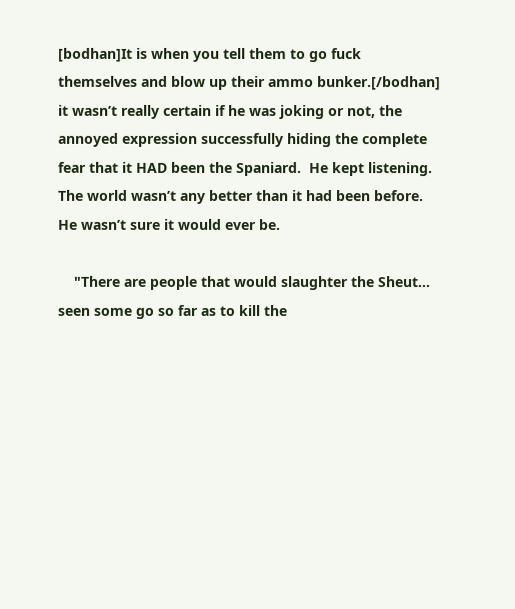[bodhan]It is when you tell them to go fuck themselves and blow up their ammo bunker.[/bodhan]  it wasn’t really certain if he was joking or not, the annoyed expression successfully hiding the complete fear that it HAD been the Spaniard.  He kept listening.  The world wasn’t any better than it had been before.  He wasn’t sure it would ever be.

    "There are people that would slaughter the Sheut… seen some go so far as to kill the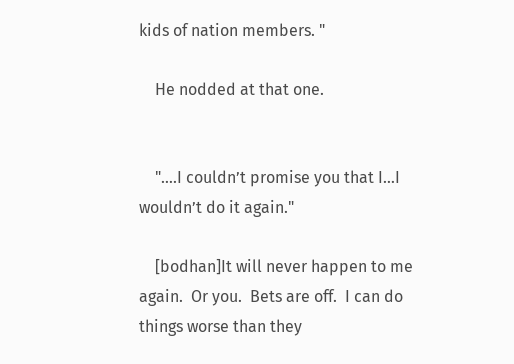kids of nation members. "

    He nodded at that one.


    "….I couldn’t promise you that I…I wouldn’t do it again."

    [bodhan]It will never happen to me again.  Or you.  Bets are off.  I can do things worse than they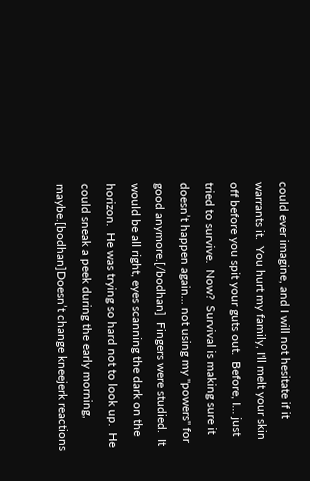could ever imagine, and I will not hesitate if it warrants it.  You hurt my family, I'll melt your skin off before you spit your guts out.  Before, I… just tried to survive.  Now?  Survival is making sure it doesn’t happen again... not using my "powers" for good anymore.[/bodhan]  Fingers were studied.  It would be all right, eyes scanning the dark on the horizon.  He was trying so hard not to look up.  He could sneak a peek during the early morning, maybe.[bodhan]Doesn’t change kneejerk reactions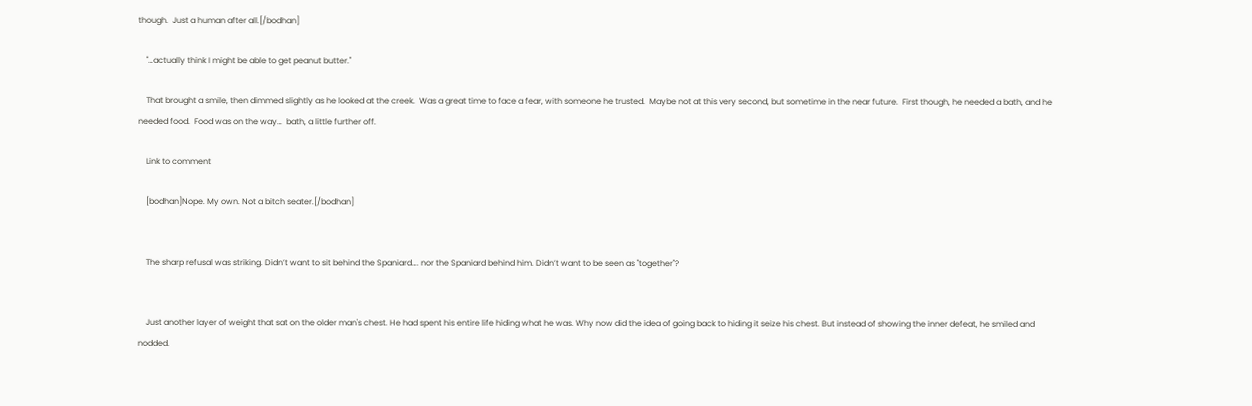though.  Just a human after all.[/bodhan]

    "…actually think I might be able to get peanut butter."

    That brought a smile, then dimmed slightly as he looked at the creek.  Was a great time to face a fear, with someone he trusted.  Maybe not at this very second, but sometime in the near future.  First though, he needed a bath, and he needed food.  Food was on the way…  bath, a little further off.

    Link to comment

    [bodhan]Nope. My own. Not a bitch seater.[/bodhan]


    The sharp refusal was striking. Didn’t want to sit behind the Spaniard…. nor the Spaniard behind him. Didn’t want to be seen as "together"?


    Just another layer of weight that sat on the older man's chest. He had spent his entire life hiding what he was. Why now did the idea of going back to hiding it seize his chest. But instead of showing the inner defeat, he smiled and nodded.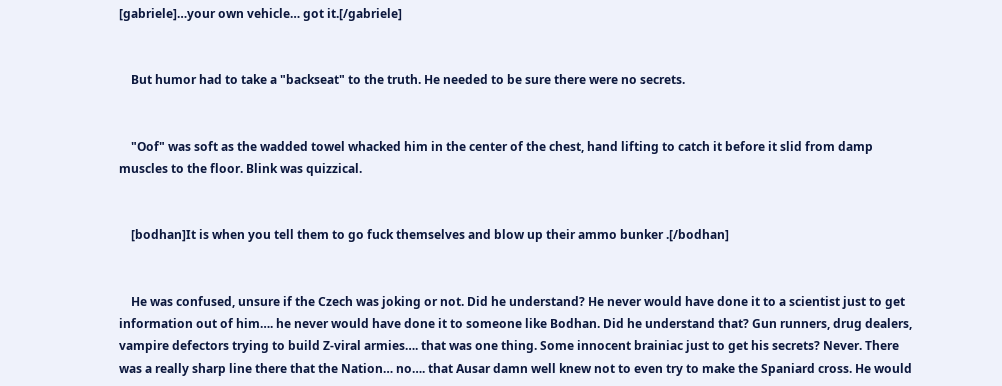[gabriele]…your own vehicle… got it.[/gabriele]


    But humor had to take a "backseat" to the truth. He needed to be sure there were no secrets.


    "Oof" was soft as the wadded towel whacked him in the center of the chest, hand lifting to catch it before it slid from damp muscles to the floor. Blink was quizzical.


    [bodhan]It is when you tell them to go fuck themselves and blow up their ammo bunker .[/bodhan]


    He was confused, unsure if the Czech was joking or not. Did he understand? He never would have done it to a scientist just to get information out of him…. he never would have done it to someone like Bodhan. Did he understand that? Gun runners, drug dealers, vampire defectors trying to build Z-viral armies…. that was one thing. Some innocent brainiac just to get his secrets? Never. There was a really sharp line there that the Nation… no…. that Ausar damn well knew not to even try to make the Spaniard cross. He would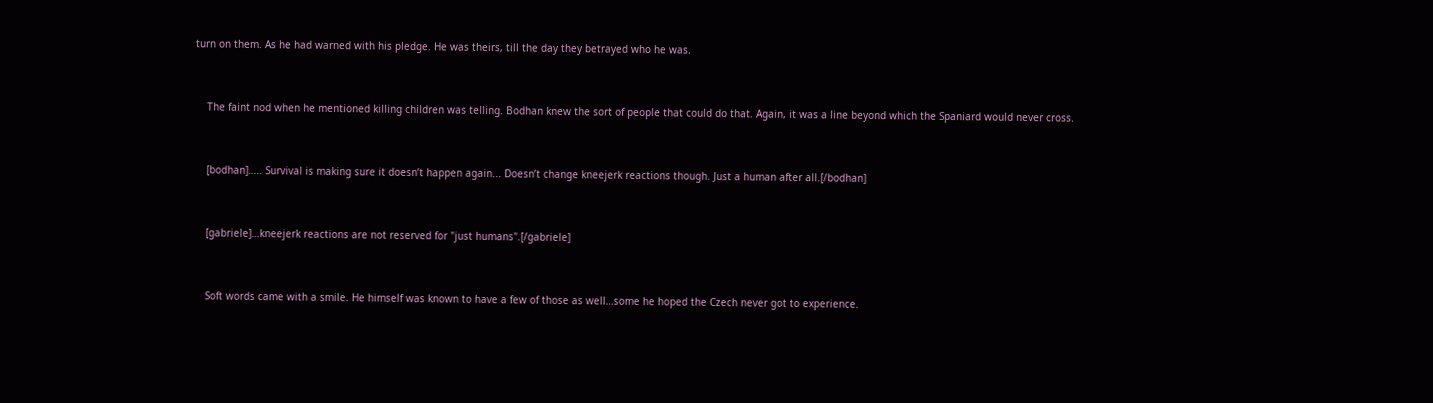turn on them. As he had warned with his pledge. He was theirs, till the day they betrayed who he was.


    The faint nod when he mentioned killing children was telling. Bodhan knew the sort of people that could do that. Again, it was a line beyond which the Spaniard would never cross.


    [bodhan]….. Survival is making sure it doesn’t happen again... Doesn’t change kneejerk reactions though. Just a human after all.[/bodhan]


    [gabriele]…kneejerk reactions are not reserved for "just humans".[/gabriele]


    Soft words came with a smile. He himself was known to have a few of those as well…some he hoped the Czech never got to experience.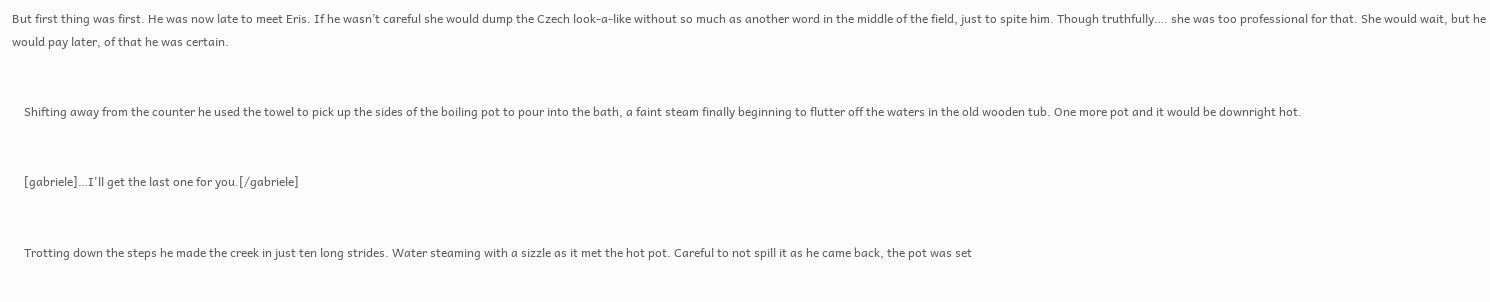But first thing was first. He was now late to meet Eris. If he wasn’t careful she would dump the Czech look-a-like without so much as another word in the middle of the field, just to spite him. Though truthfully…. she was too professional for that. She would wait, but he would pay later, of that he was certain.


    Shifting away from the counter he used the towel to pick up the sides of the boiling pot to pour into the bath, a faint steam finally beginning to flutter off the waters in the old wooden tub. One more pot and it would be downright hot.


    [gabriele]…I'll get the last one for you.[/gabriele]


    Trotting down the steps he made the creek in just ten long strides. Water steaming with a sizzle as it met the hot pot. Careful to not spill it as he came back, the pot was set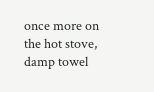once more on the hot stove, damp towel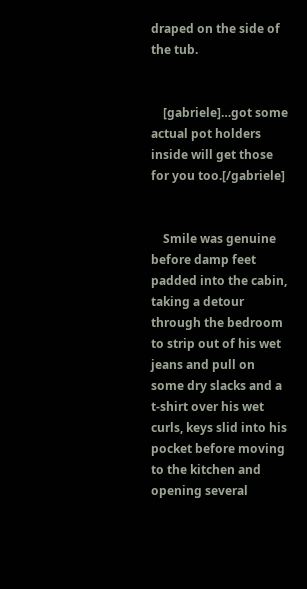draped on the side of the tub.


    [gabriele]…got some actual pot holders inside will get those for you too.[/gabriele]


    Smile was genuine before damp feet padded into the cabin, taking a detour through the bedroom to strip out of his wet jeans and pull on some dry slacks and a t-shirt over his wet curls, keys slid into his pocket before moving to the kitchen and opening several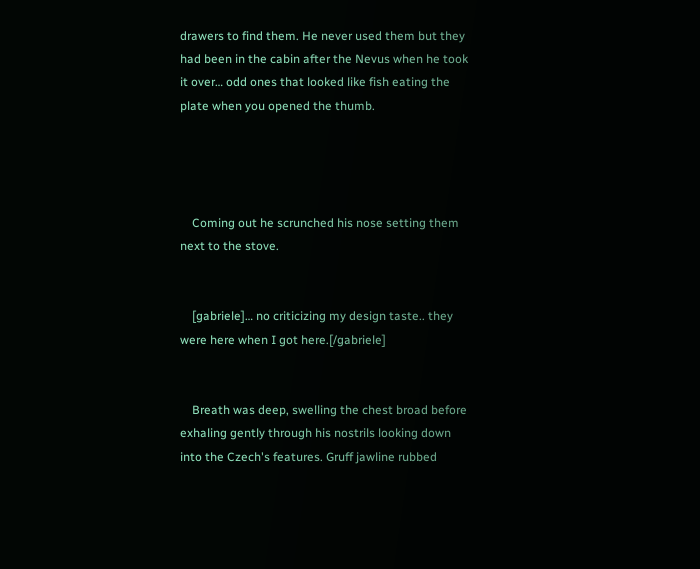drawers to find them. He never used them but they had been in the cabin after the Nevus when he took it over… odd ones that looked like fish eating the plate when you opened the thumb.




    Coming out he scrunched his nose setting them next to the stove.


    [gabriele]… no criticizing my design taste.. they were here when I got here.[/gabriele]


    Breath was deep, swelling the chest broad before exhaling gently through his nostrils looking down into the Czech's features. Gruff jawline rubbed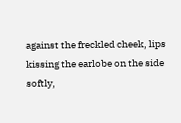against the freckled cheek, lips kissing the earlobe on the side softly,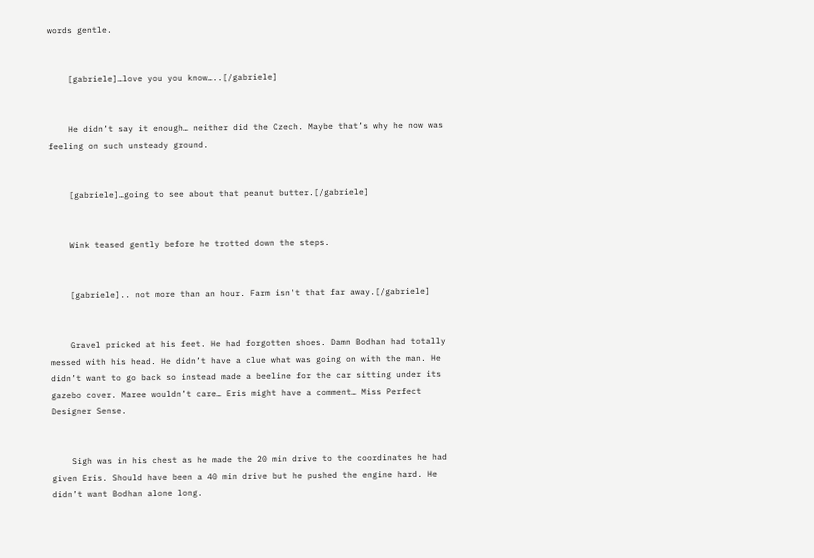words gentle.


    [gabriele]…love you you know…..[/gabriele]


    He didn’t say it enough… neither did the Czech. Maybe that’s why he now was feeling on such unsteady ground.


    [gabriele]…going to see about that peanut butter.[/gabriele]


    Wink teased gently before he trotted down the steps.


    [gabriele].. not more than an hour. Farm isn't that far away.[/gabriele]


    Gravel pricked at his feet. He had forgotten shoes. Damn Bodhan had totally messed with his head. He didn’t have a clue what was going on with the man. He didn’t want to go back so instead made a beeline for the car sitting under its gazebo cover. Maree wouldn’t care… Eris might have a comment… Miss Perfect Designer Sense.


    Sigh was in his chest as he made the 20 min drive to the coordinates he had given Eris. Should have been a 40 min drive but he pushed the engine hard. He didn’t want Bodhan alone long.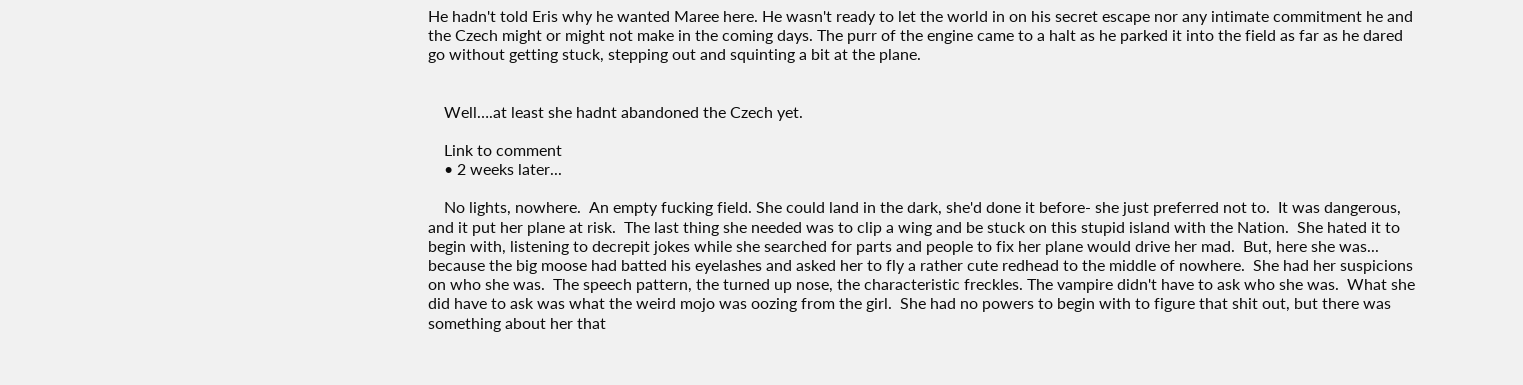He hadn't told Eris why he wanted Maree here. He wasn't ready to let the world in on his secret escape nor any intimate commitment he and the Czech might or might not make in the coming days. The purr of the engine came to a halt as he parked it into the field as far as he dared go without getting stuck, stepping out and squinting a bit at the plane.


    Well….at least she hadnt abandoned the Czech yet.

    Link to comment
    • 2 weeks later...

    No lights, nowhere.  An empty fucking field. She could land in the dark, she'd done it before- she just preferred not to.  It was dangerous, and it put her plane at risk.  The last thing she needed was to clip a wing and be stuck on this stupid island with the Nation.  She hated it to begin with, listening to decrepit jokes while she searched for parts and people to fix her plane would drive her mad.  But, here she was... because the big moose had batted his eyelashes and asked her to fly a rather cute redhead to the middle of nowhere.  She had her suspicions on who she was.  The speech pattern, the turned up nose, the characteristic freckles. The vampire didn't have to ask who she was.  What she did have to ask was what the weird mojo was oozing from the girl.  She had no powers to begin with to figure that shit out, but there was something about her that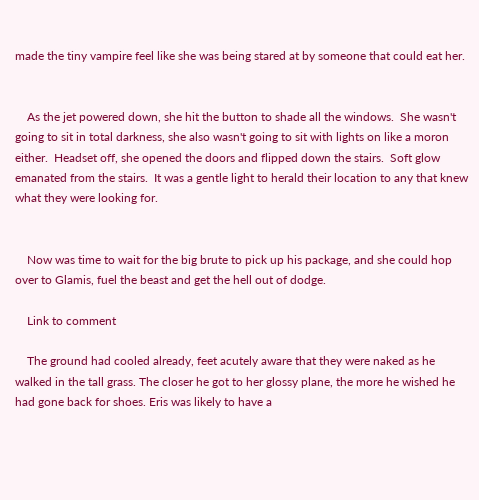made the tiny vampire feel like she was being stared at by someone that could eat her.


    As the jet powered down, she hit the button to shade all the windows.  She wasn't going to sit in total darkness, she also wasn't going to sit with lights on like a moron either.  Headset off, she opened the doors and flipped down the stairs.  Soft glow emanated from the stairs.  It was a gentle light to herald their location to any that knew what they were looking for.


    Now was time to wait for the big brute to pick up his package, and she could hop over to Glamis, fuel the beast and get the hell out of dodge.

    Link to comment

    The ground had cooled already, feet acutely aware that they were naked as he walked in the tall grass. The closer he got to her glossy plane, the more he wished he had gone back for shoes. Eris was likely to have a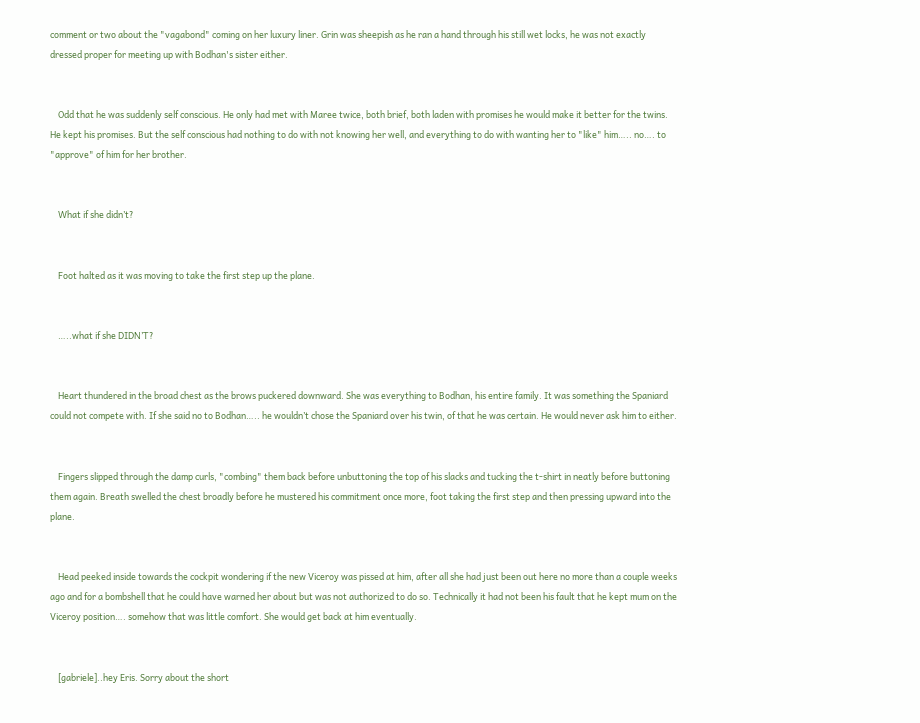comment or two about the "vagabond" coming on her luxury liner. Grin was sheepish as he ran a hand through his still wet locks, he was not exactly dressed proper for meeting up with Bodhan's sister either.


    Odd that he was suddenly self conscious. He only had met with Maree twice, both brief, both laden with promises he would make it better for the twins. He kept his promises. But the self conscious had nothing to do with not knowing her well, and everything to do with wanting her to "like" him….. no…. to "approve" of him for her brother.


    What if she didn’t?


    Foot halted as it was moving to take the first step up the plane.


    …..what if she DIDN’T?


    Heart thundered in the broad chest as the brows puckered downward. She was everything to Bodhan, his entire family. It was something the Spaniard could not compete with. If she said no to Bodhan….. he wouldn’t chose the Spaniard over his twin, of that he was certain. He would never ask him to either.


    Fingers slipped through the damp curls, "combing" them back before unbuttoning the top of his slacks and tucking the t-shirt in neatly before buttoning them again. Breath swelled the chest broadly before he mustered his commitment once more, foot taking the first step and then pressing upward into the plane.


    Head peeked inside towards the cockpit wondering if the new Viceroy was pissed at him, after all she had just been out here no more than a couple weeks ago and for a bombshell that he could have warned her about but was not authorized to do so. Technically it had not been his fault that he kept mum on the Viceroy position…. somehow that was little comfort. She would get back at him eventually.


    [gabriele]..hey Eris. Sorry about the short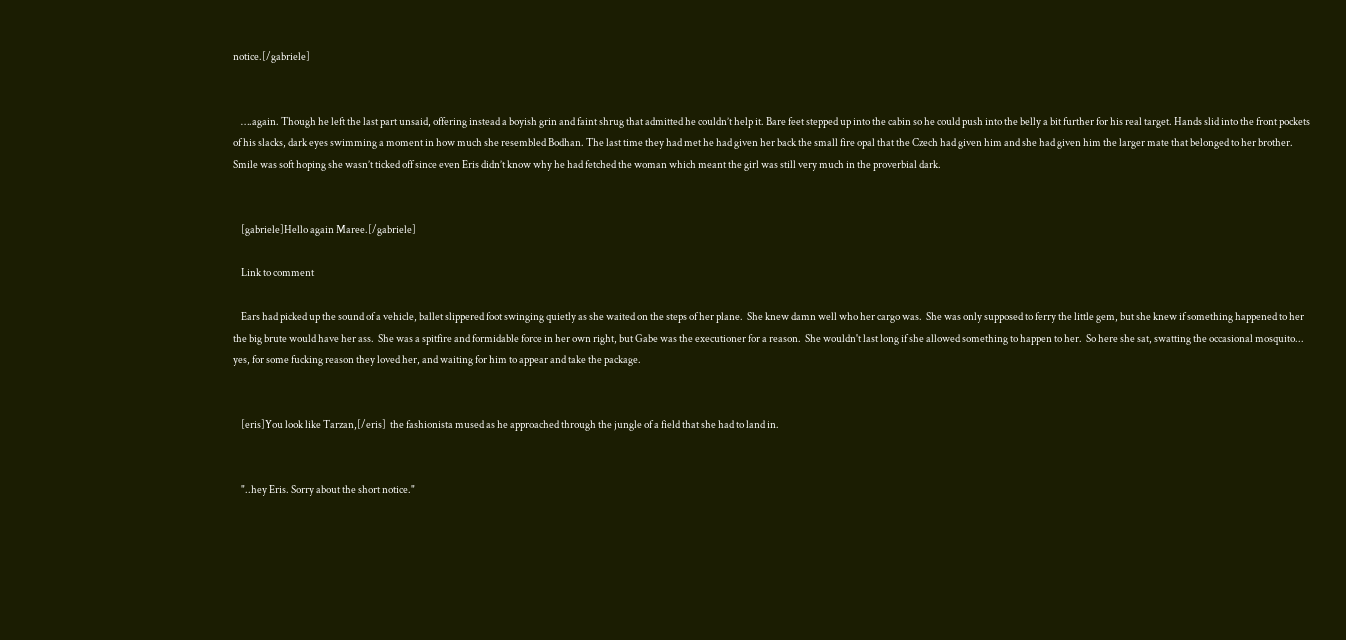notice.[/gabriele]


    ….again. Though he left the last part unsaid, offering instead a boyish grin and faint shrug that admitted he couldn’t help it. Bare feet stepped up into the cabin so he could push into the belly a bit further for his real target. Hands slid into the front pockets of his slacks, dark eyes swimming a moment in how much she resembled Bodhan. The last time they had met he had given her back the small fire opal that the Czech had given him and she had given him the larger mate that belonged to her brother. Smile was soft hoping she wasn’t ticked off since even Eris didn’t know why he had fetched the woman which meant the girl was still very much in the proverbial dark.


    [gabriele]Hello again Maree.[/gabriele]

    Link to comment

    Ears had picked up the sound of a vehicle, ballet slippered foot swinging quietly as she waited on the steps of her plane.  She knew damn well who her cargo was.  She was only supposed to ferry the little gem, but she knew if something happened to her the big brute would have her ass.  She was a spitfire and formidable force in her own right, but Gabe was the executioner for a reason.  She wouldn't last long if she allowed something to happen to her.  So here she sat, swatting the occasional mosquito... yes, for some fucking reason they loved her, and waiting for him to appear and take the package.


    [eris]You look like Tarzan,[/eris]  the fashionista mused as he approached through the jungle of a field that she had to land in.


    "..hey Eris. Sorry about the short notice."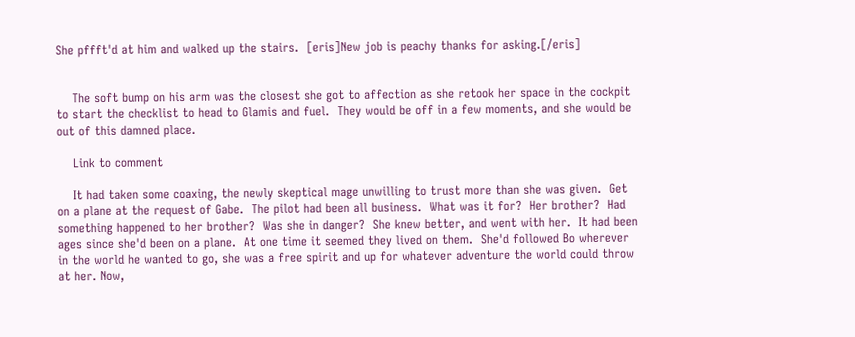She pffft'd at him and walked up the stairs.  [eris]New job is peachy thanks for asking.[/eris]


    The soft bump on his arm was the closest she got to affection as she retook her space in the cockpit to start the checklist to head to Glamis and fuel.  They would be off in a few moments, and she would be out of this damned place.

    Link to comment

    It had taken some coaxing, the newly skeptical mage unwilling to trust more than she was given.  Get on a plane at the request of Gabe.  The pilot had been all business.  What was it for?  Her brother?  Had something happened to her brother?  Was she in danger?  She knew better, and went with her.  It had been ages since she'd been on a plane.  At one time it seemed they lived on them.  She'd followed Bo wherever in the world he wanted to go, she was a free spirit and up for whatever adventure the world could throw at her. Now,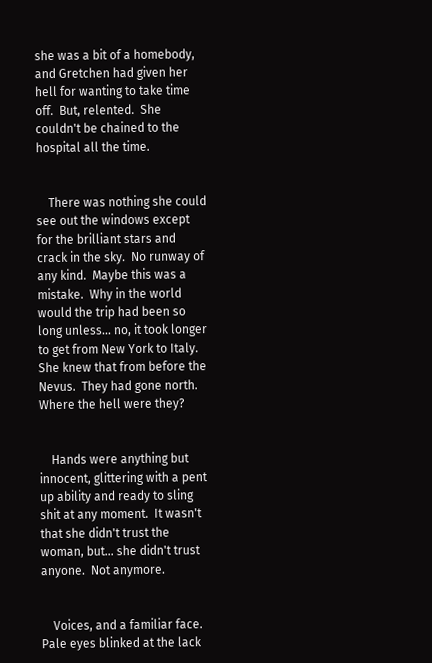she was a bit of a homebody, and Gretchen had given her hell for wanting to take time off.  But, relented.  She couldn't be chained to the hospital all the time.


    There was nothing she could see out the windows except for the brilliant stars and crack in the sky.  No runway of any kind.  Maybe this was a mistake.  Why in the world would the trip had been so long unless... no, it took longer to get from New York to Italy.  She knew that from before the Nevus.  They had gone north.  Where the hell were they?


    Hands were anything but innocent, glittering with a pent up ability and ready to sling shit at any moment.  It wasn't that she didn't trust the woman, but... she didn't trust anyone.  Not anymore.


    Voices, and a familiar face.  Pale eyes blinked at the lack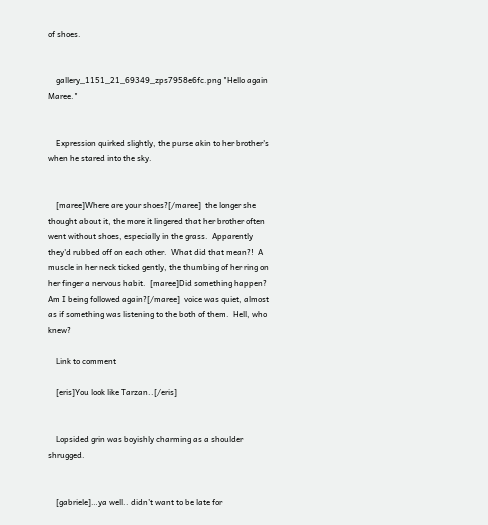of shoes.


    gallery_1151_21_69349_zps7958e6fc.png "Hello again Maree."


    Expression quirked slightly, the purse akin to her brother's when he stared into the sky.


    [maree]Where are your shoes?[/maree]  the longer she thought about it, the more it lingered that her brother often went without shoes, especially in the grass.  Apparently they'd rubbed off on each other.  What did that mean?!  A muscle in her neck ticked gently, the thumbing of her ring on her finger a nervous habit.  [maree]Did something happen?  Am I being followed again?[/maree]  voice was quiet, almost as if something was listening to the both of them.  Hell, who knew?

    Link to comment

    [eris]You look like Tarzan..[/eris]


    Lopsided grin was boyishly charming as a shoulder shrugged.


    [gabriele]…ya well.. didn’t want to be late for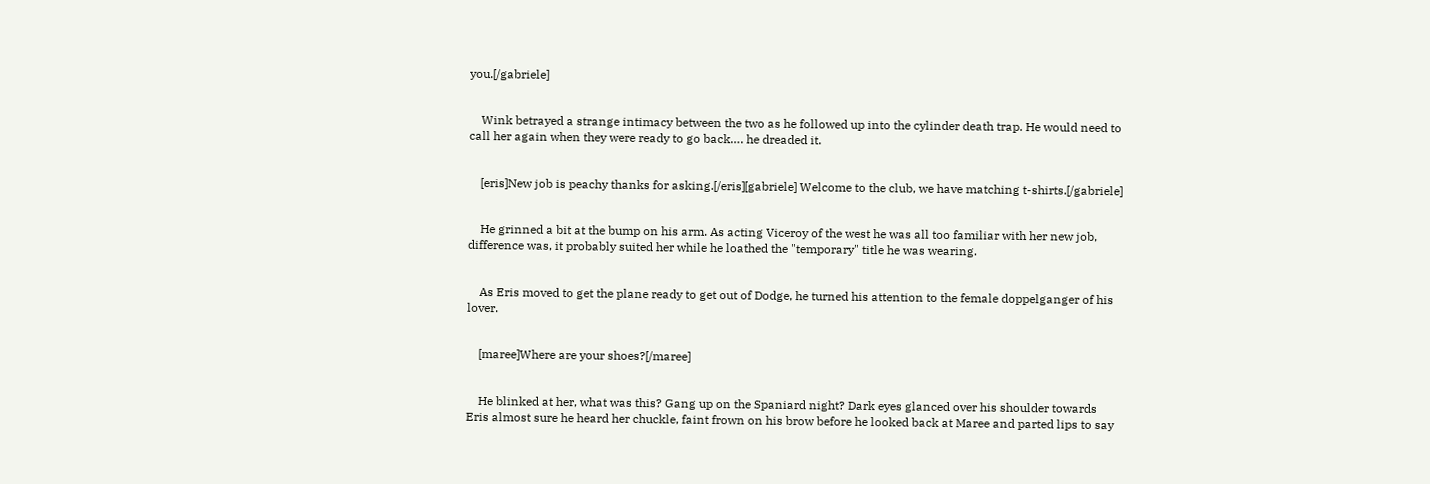you.[/gabriele]


    Wink betrayed a strange intimacy between the two as he followed up into the cylinder death trap. He would need to call her again when they were ready to go back…. he dreaded it.


    [eris]New job is peachy thanks for asking.[/eris][gabriele] Welcome to the club, we have matching t-shirts.[/gabriele]


    He grinned a bit at the bump on his arm. As acting Viceroy of the west he was all too familiar with her new job, difference was, it probably suited her while he loathed the "temporary" title he was wearing.


    As Eris moved to get the plane ready to get out of Dodge, he turned his attention to the female doppelganger of his lover.


    [maree]Where are your shoes?[/maree]


    He blinked at her, what was this? Gang up on the Spaniard night? Dark eyes glanced over his shoulder towards Eris almost sure he heard her chuckle, faint frown on his brow before he looked back at Maree and parted lips to say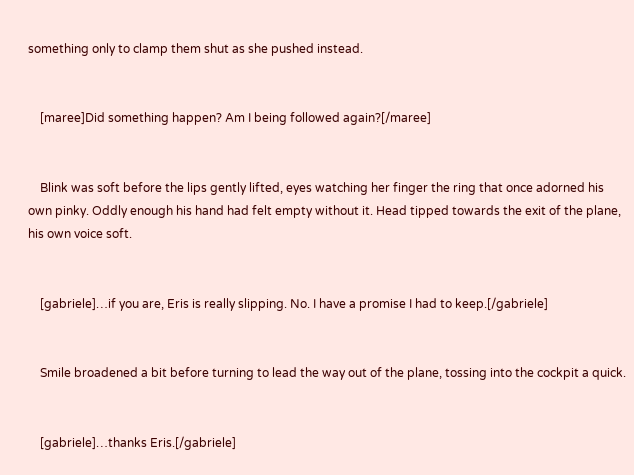something only to clamp them shut as she pushed instead.


    [maree]Did something happen? Am I being followed again?[/maree]


    Blink was soft before the lips gently lifted, eyes watching her finger the ring that once adorned his own pinky. Oddly enough his hand had felt empty without it. Head tipped towards the exit of the plane, his own voice soft.


    [gabriele]…if you are, Eris is really slipping. No. I have a promise I had to keep.[/gabriele]


    Smile broadened a bit before turning to lead the way out of the plane, tossing into the cockpit a quick.


    [gabriele]…thanks Eris.[/gabriele]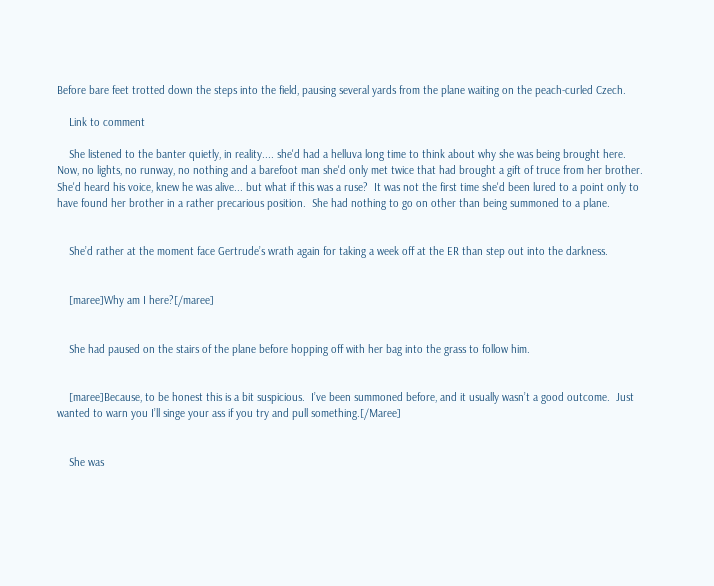Before bare feet trotted down the steps into the field, pausing several yards from the plane waiting on the peach-curled Czech.

    Link to comment

    She listened to the banter quietly, in reality.... she'd had a helluva long time to think about why she was being brought here.  Now, no lights, no runway, no nothing and a barefoot man she'd only met twice that had brought a gift of truce from her brother.  She'd heard his voice, knew he was alive... but what if this was a ruse?  It was not the first time she'd been lured to a point only to have found her brother in a rather precarious position.  She had nothing to go on other than being summoned to a plane.


    She’d rather at the moment face Gertrude’s wrath again for taking a week off at the ER than step out into the darkness.


    [maree]Why am I here?[/maree]


    She had paused on the stairs of the plane before hopping off with her bag into the grass to follow him.


    [maree]Because, to be honest this is a bit suspicious.  I’ve been summoned before, and it usually wasn’t a good outcome.  Just wanted to warn you I’ll singe your ass if you try and pull something.[/Maree]


    She was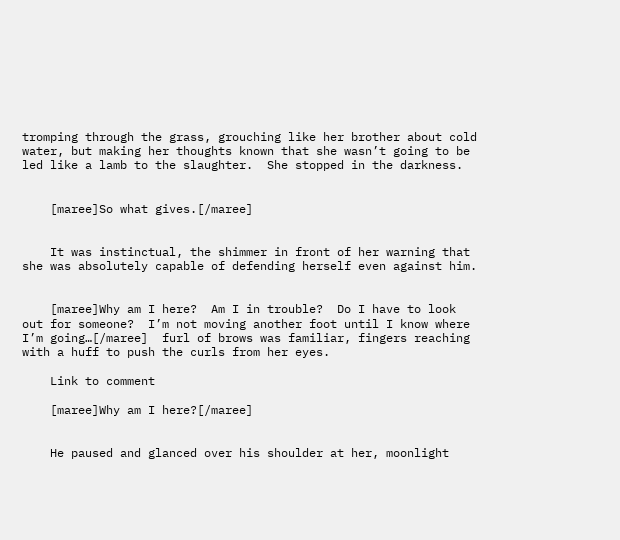tromping through the grass, grouching like her brother about cold water, but making her thoughts known that she wasn’t going to be led like a lamb to the slaughter.  She stopped in the darkness.


    [maree]So what gives.[/maree]


    It was instinctual, the shimmer in front of her warning that she was absolutely capable of defending herself even against him.


    [maree]Why am I here?  Am I in trouble?  Do I have to look out for someone?  I’m not moving another foot until I know where I’m going…[/maree]  furl of brows was familiar, fingers reaching with a huff to push the curls from her eyes.

    Link to comment

    [maree]Why am I here?[/maree]


    He paused and glanced over his shoulder at her, moonlight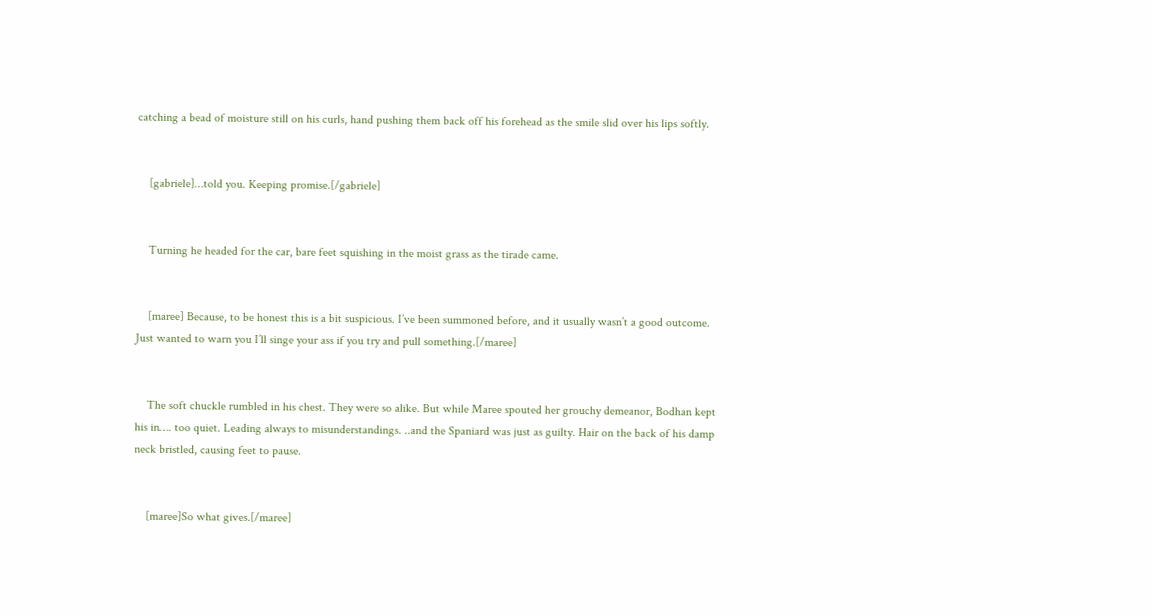catching a bead of moisture still on his curls, hand pushing them back off his forehead as the smile slid over his lips softly.


    [gabriele]…told you. Keeping promise.[/gabriele]


    Turning he headed for the car, bare feet squishing in the moist grass as the tirade came.


    [maree] Because, to be honest this is a bit suspicious. I’ve been summoned before, and it usually wasn’t a good outcome. Just wanted to warn you I’ll singe your ass if you try and pull something.[/maree]


    The soft chuckle rumbled in his chest. They were so alike. But while Maree spouted her grouchy demeanor, Bodhan kept his in…. too quiet. Leading always to misunderstandings. ..and the Spaniard was just as guilty. Hair on the back of his damp neck bristled, causing feet to pause.


    [maree]So what gives.[/maree]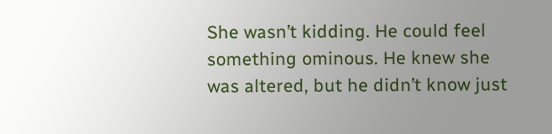She wasn’t kidding. He could feel something ominous. He knew she was altered, but he didn’t know just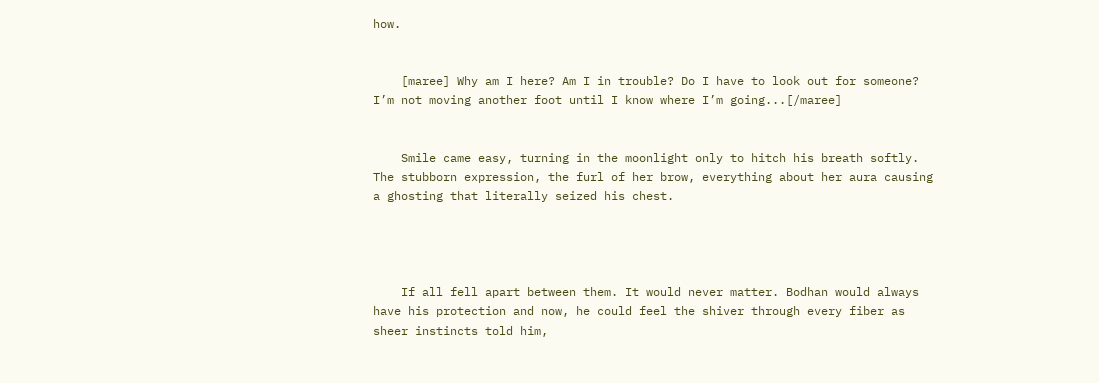how.


    [maree] Why am I here? Am I in trouble? Do I have to look out for someone? I’m not moving another foot until I know where I’m going...[/maree]


    Smile came easy, turning in the moonlight only to hitch his breath softly. The stubborn expression, the furl of her brow, everything about her aura causing a ghosting that literally seized his chest.




    If all fell apart between them. It would never matter. Bodhan would always have his protection and now, he could feel the shiver through every fiber as sheer instincts told him,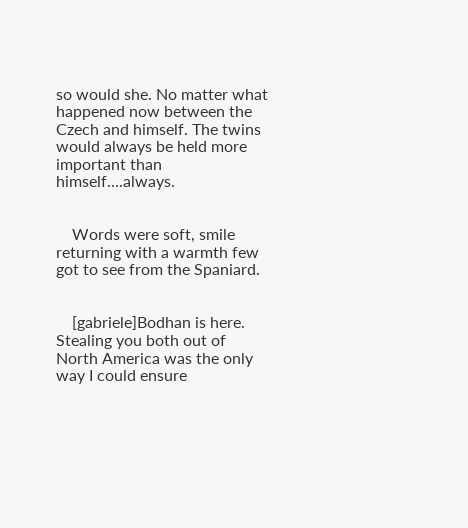so would she. No matter what happened now between the Czech and himself. The twins would always be held more important than himself….always.


    Words were soft, smile returning with a warmth few got to see from the Spaniard.


    [gabriele]Bodhan is here. Stealing you both out of North America was the only way I could ensure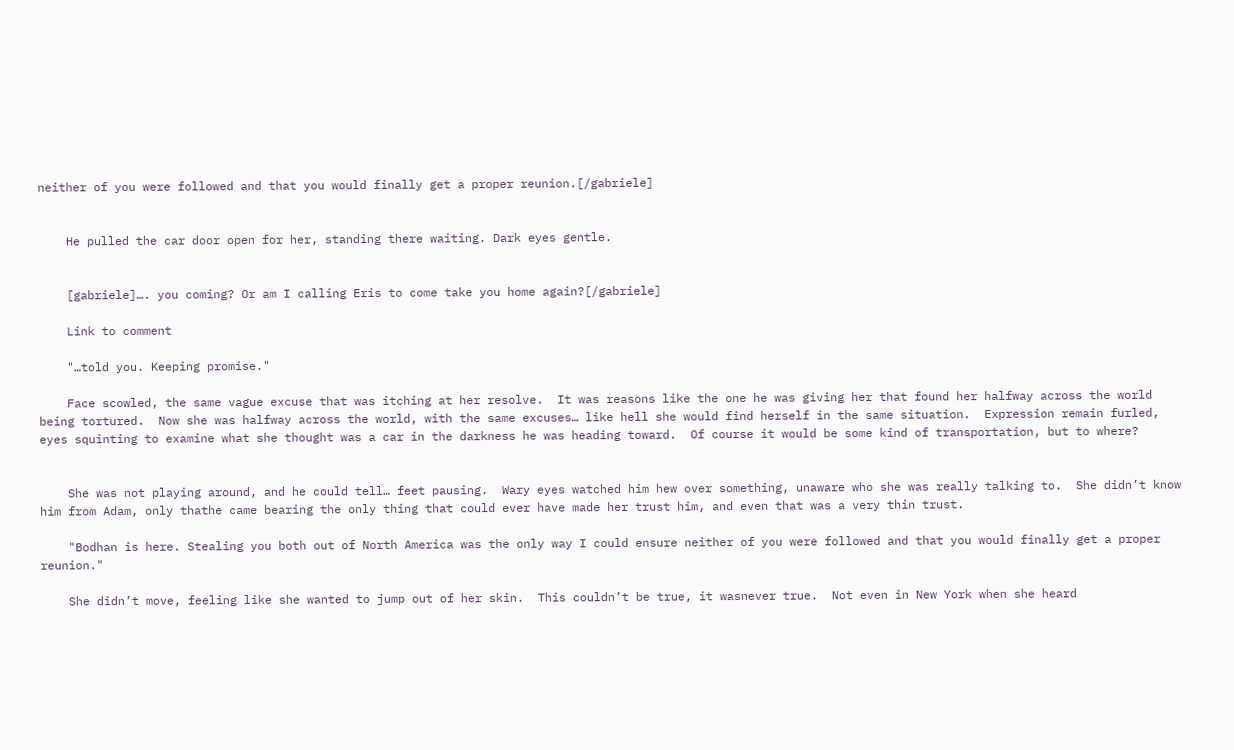neither of you were followed and that you would finally get a proper reunion.[/gabriele]


    He pulled the car door open for her, standing there waiting. Dark eyes gentle.


    [gabriele]…. you coming? Or am I calling Eris to come take you home again?[/gabriele]

    Link to comment

    "…told you. Keeping promise."

    Face scowled, the same vague excuse that was itching at her resolve.  It was reasons like the one he was giving her that found her halfway across the world being tortured.  Now she was halfway across the world, with the same excuses… like hell she would find herself in the same situation.  Expression remain furled, eyes squinting to examine what she thought was a car in the darkness he was heading toward.  Of course it would be some kind of transportation, but to where?


    She was not playing around, and he could tell… feet pausing.  Wary eyes watched him hew over something, unaware who she was really talking to.  She didn’t know him from Adam, only thathe came bearing the only thing that could ever have made her trust him, and even that was a very thin trust.

    "Bodhan is here. Stealing you both out of North America was the only way I could ensure neither of you were followed and that you would finally get a proper reunion."

    She didn’t move, feeling like she wanted to jump out of her skin.  This couldn’t be true, it wasnever true.  Not even in New York when she heard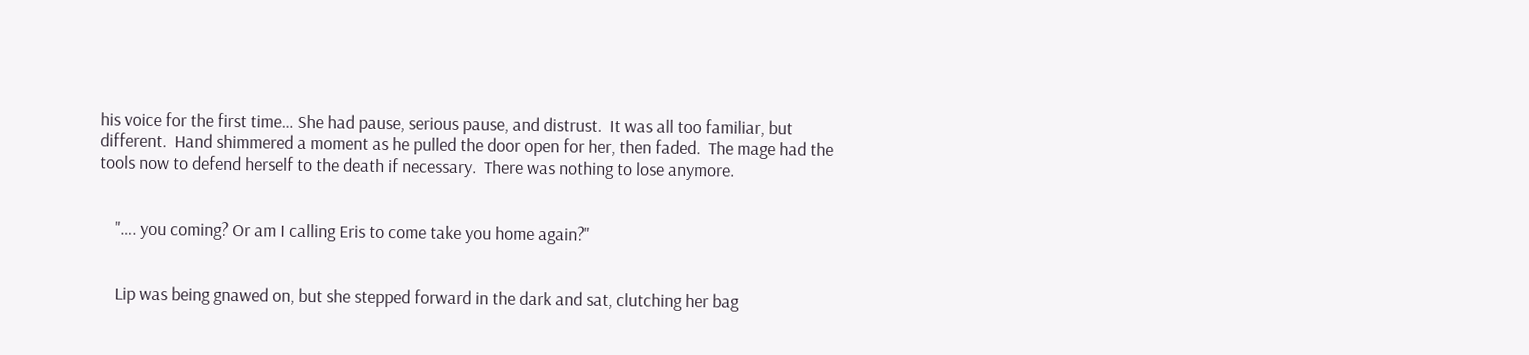his voice for the first time… She had pause, serious pause, and distrust.  It was all too familiar, but different.  Hand shimmered a moment as he pulled the door open for her, then faded.  The mage had the tools now to defend herself to the death if necessary.  There was nothing to lose anymore.


    "…. you coming? Or am I calling Eris to come take you home again?"


    Lip was being gnawed on, but she stepped forward in the dark and sat, clutching her bag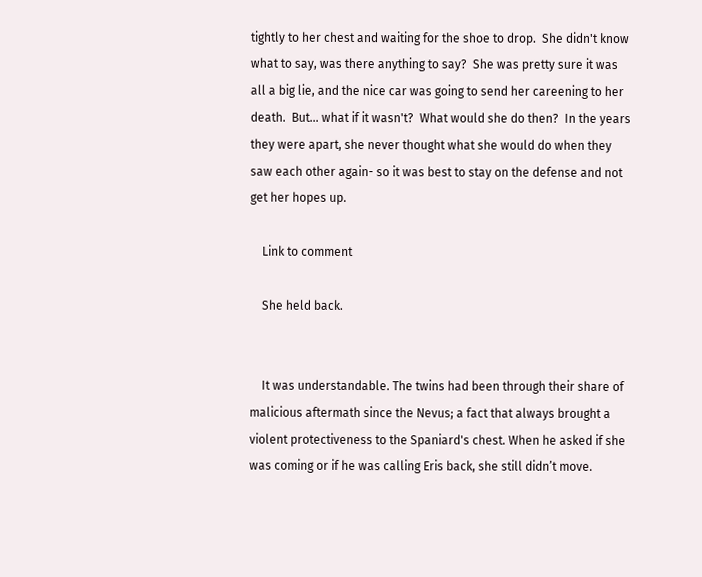tightly to her chest and waiting for the shoe to drop.  She didn't know what to say, was there anything to say?  She was pretty sure it was all a big lie, and the nice car was going to send her careening to her death.  But... what if it wasn't?  What would she do then?  In the years they were apart, she never thought what she would do when they saw each other again- so it was best to stay on the defense and not get her hopes up.

    Link to comment

    She held back.


    It was understandable. The twins had been through their share of malicious aftermath since the Nevus; a fact that always brought a violent protectiveness to the Spaniard's chest. When he asked if she was coming or if he was calling Eris back, she still didn’t move.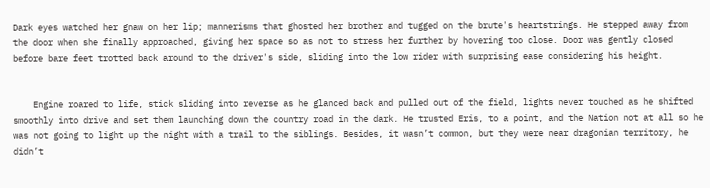Dark eyes watched her gnaw on her lip; mannerisms that ghosted her brother and tugged on the brute's heartstrings. He stepped away from the door when she finally approached, giving her space so as not to stress her further by hovering too close. Door was gently closed before bare feet trotted back around to the driver's side, sliding into the low rider with surprising ease considering his height.


    Engine roared to life, stick sliding into reverse as he glanced back and pulled out of the field, lights never touched as he shifted smoothly into drive and set them launching down the country road in the dark. He trusted Eris, to a point, and the Nation not at all so he was not going to light up the night with a trail to the siblings. Besides, it wasn’t common, but they were near dragonian territory, he didn’t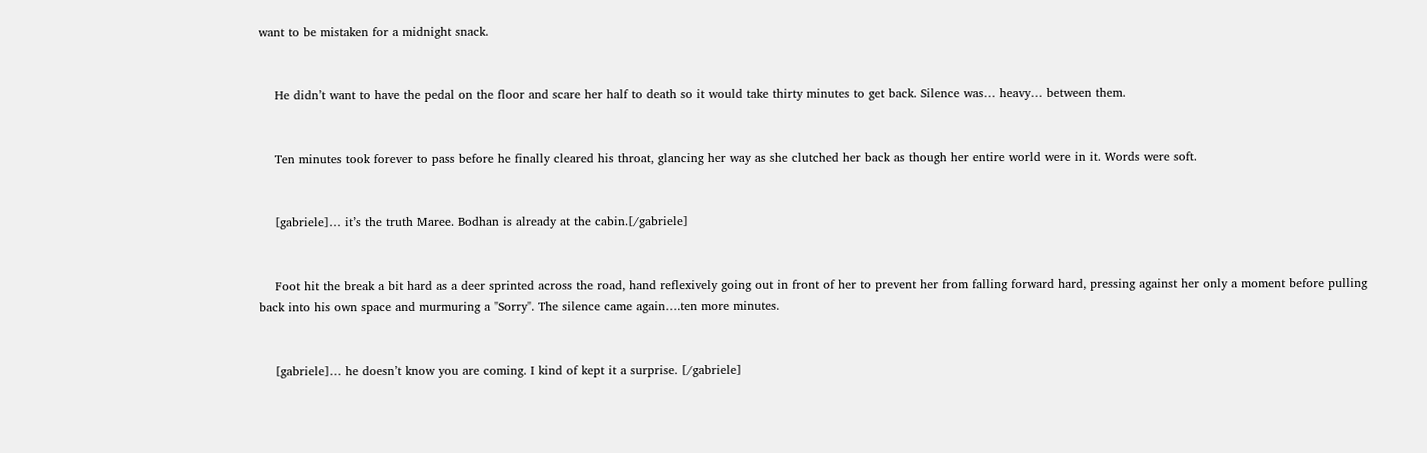want to be mistaken for a midnight snack.


    He didn’t want to have the pedal on the floor and scare her half to death so it would take thirty minutes to get back. Silence was… heavy… between them.


    Ten minutes took forever to pass before he finally cleared his throat, glancing her way as she clutched her back as though her entire world were in it. Words were soft.


    [gabriele]… it’s the truth Maree. Bodhan is already at the cabin.[/gabriele]


    Foot hit the break a bit hard as a deer sprinted across the road, hand reflexively going out in front of her to prevent her from falling forward hard, pressing against her only a moment before pulling back into his own space and murmuring a "Sorry". The silence came again….ten more minutes.


    [gabriele]… he doesn’t know you are coming. I kind of kept it a surprise. [/gabriele]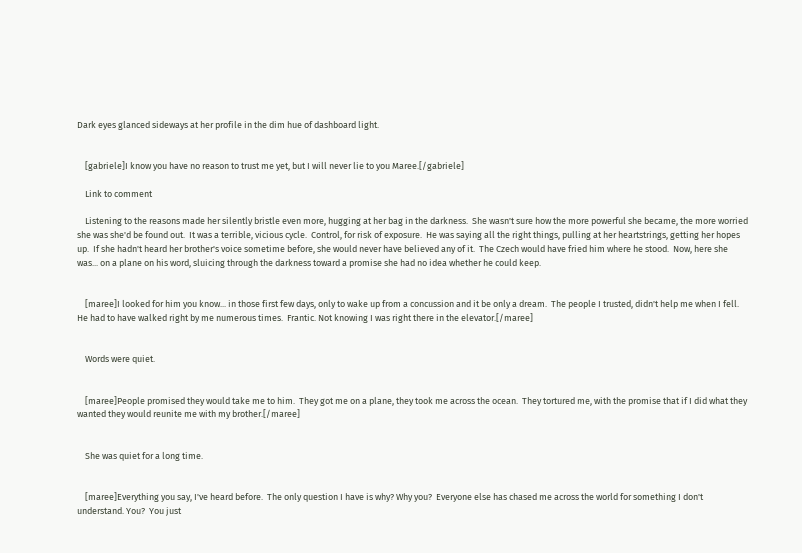Dark eyes glanced sideways at her profile in the dim hue of dashboard light.


    [gabriele]I know you have no reason to trust me yet, but I will never lie to you Maree.[/gabriele]

    Link to comment

    Listening to the reasons made her silently bristle even more, hugging at her bag in the darkness.  She wasn't sure how the more powerful she became, the more worried she was she'd be found out.  It was a terrible, vicious cycle.  Control, for risk of exposure.  He was saying all the right things, pulling at her heartstrings, getting her hopes up.  If she hadn't heard her brother's voice sometime before, she would never have believed any of it.  The Czech would have fried him where he stood.  Now, here she was... on a plane on his word, sluicing through the darkness toward a promise she had no idea whether he could keep.


    [maree]I looked for him you know... in those first few days, only to wake up from a concussion and it be only a dream.  The people I trusted, didn't help me when I fell.  He had to have walked right by me numerous times.  Frantic. Not knowing I was right there in the elevator.[/maree]


    Words were quiet.


    [maree]People promised they would take me to him.  They got me on a plane, they took me across the ocean.  They tortured me, with the promise that if I did what they wanted they would reunite me with my brother.[/maree]


    She was quiet for a long time.


    [maree]Everything you say, I've heard before.  The only question I have is why? Why you?  Everyone else has chased me across the world for something I don't understand. You?  You just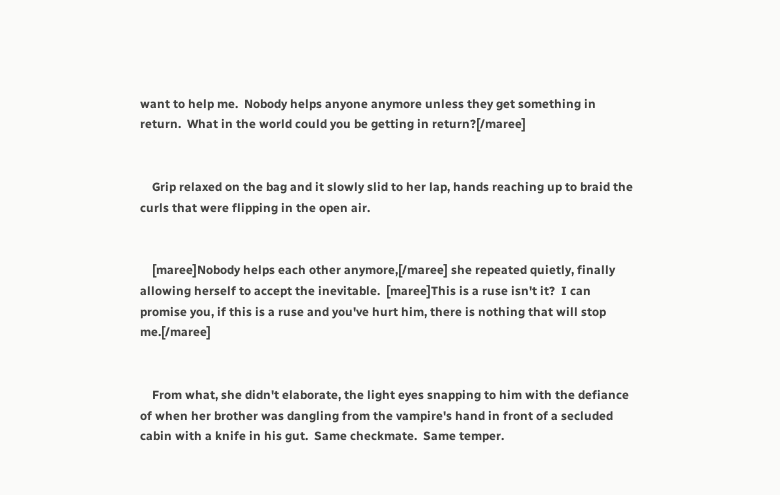want to help me.  Nobody helps anyone anymore unless they get something in return.  What in the world could you be getting in return?[/maree]


    Grip relaxed on the bag and it slowly slid to her lap, hands reaching up to braid the curls that were flipping in the open air.


    [maree]Nobody helps each other anymore,[/maree] she repeated quietly, finally allowing herself to accept the inevitable.  [maree]This is a ruse isn't it?  I can promise you, if this is a ruse and you've hurt him, there is nothing that will stop me.[/maree]


    From what, she didn't elaborate, the light eyes snapping to him with the defiance of when her brother was dangling from the vampire's hand in front of a secluded cabin with a knife in his gut.  Same checkmate.  Same temper.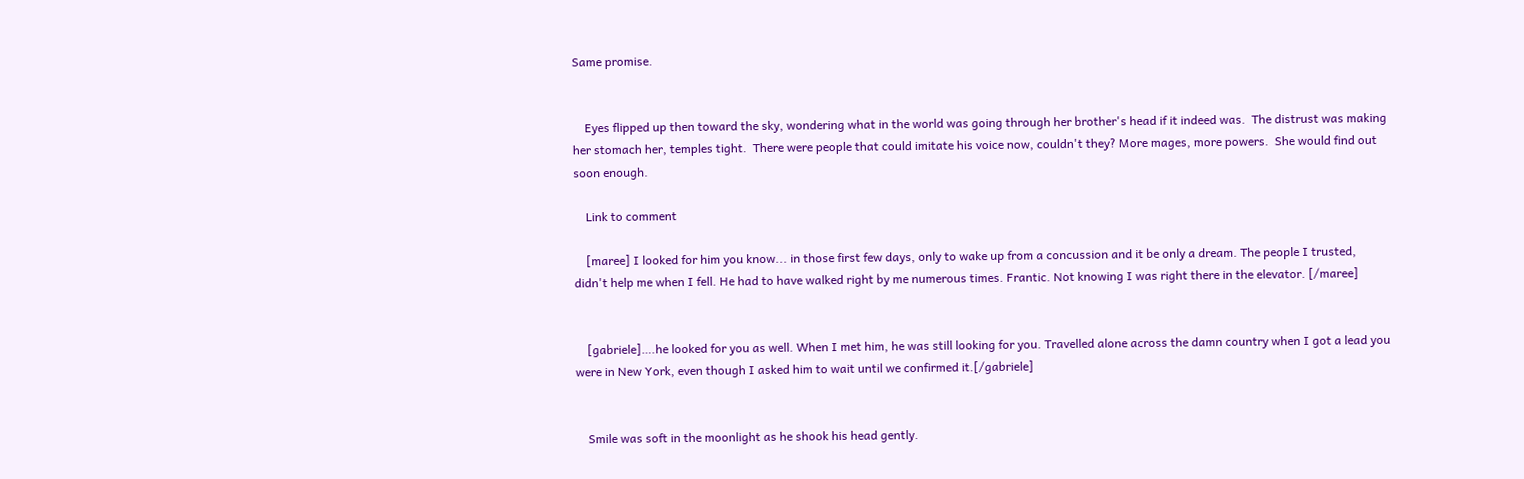Same promise.


    Eyes flipped up then toward the sky, wondering what in the world was going through her brother's head if it indeed was.  The distrust was making her stomach her, temples tight.  There were people that could imitate his voice now, couldn't they? More mages, more powers.  She would find out soon enough.

    Link to comment

    [maree] I looked for him you know... in those first few days, only to wake up from a concussion and it be only a dream. The people I trusted, didn't help me when I fell. He had to have walked right by me numerous times. Frantic. Not knowing I was right there in the elevator. [/maree]


    [gabriele]….he looked for you as well. When I met him, he was still looking for you. Travelled alone across the damn country when I got a lead you were in New York, even though I asked him to wait until we confirmed it.[/gabriele]


    Smile was soft in the moonlight as he shook his head gently.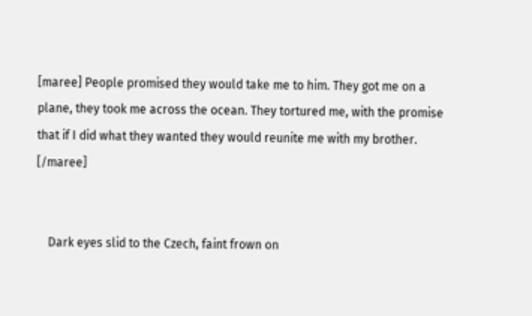[maree] People promised they would take me to him. They got me on a plane, they took me across the ocean. They tortured me, with the promise that if I did what they wanted they would reunite me with my brother. [/maree]


    Dark eyes slid to the Czech, faint frown on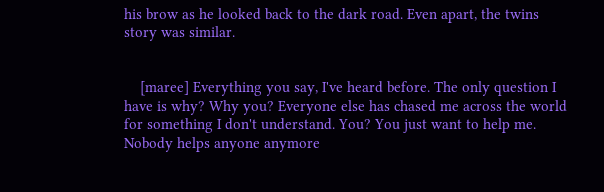his brow as he looked back to the dark road. Even apart, the twins story was similar.


    [maree] Everything you say, I've heard before. The only question I have is why? Why you? Everyone else has chased me across the world for something I don't understand. You? You just want to help me. Nobody helps anyone anymore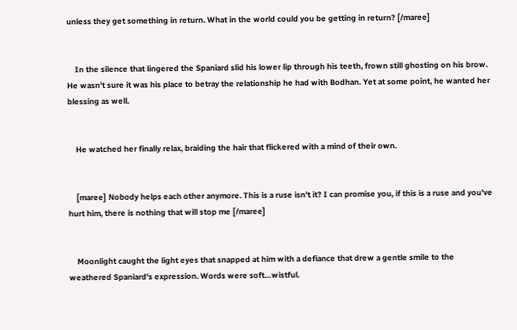unless they get something in return. What in the world could you be getting in return? [/maree]


    In the silence that lingered the Spaniard slid his lower lip through his teeth, frown still ghosting on his brow. He wasn’t sure it was his place to betray the relationship he had with Bodhan. Yet at some point, he wanted her blessing as well.


    He watched her finally relax, braiding the hair that flickered with a mind of their own.


    [maree] Nobody helps each other anymore. This is a ruse isn't it? I can promise you, if this is a ruse and you've hurt him, there is nothing that will stop me [/maree]


    Moonlight caught the light eyes that snapped at him with a defiance that drew a gentle smile to the weathered Spaniard's expression. Words were soft…wistful.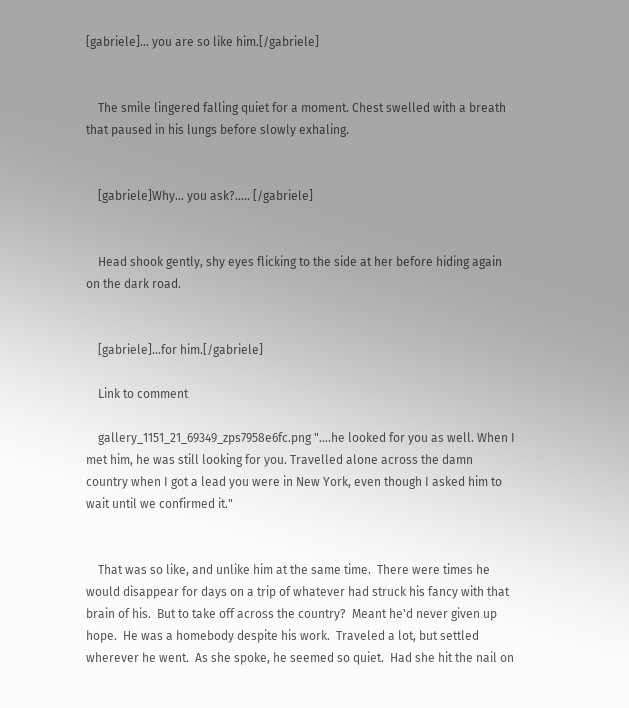[gabriele]… you are so like him.[/gabriele]


    The smile lingered falling quiet for a moment. Chest swelled with a breath that paused in his lungs before slowly exhaling.


    [gabriele]Why… you ask?..... [/gabriele]


    Head shook gently, shy eyes flicking to the side at her before hiding again on the dark road.


    [gabriele]…for him.[/gabriele]

    Link to comment

    gallery_1151_21_69349_zps7958e6fc.png "….he looked for you as well. When I met him, he was still looking for you. Travelled alone across the damn country when I got a lead you were in New York, even though I asked him to wait until we confirmed it."


    That was so like, and unlike him at the same time.  There were times he would disappear for days on a trip of whatever had struck his fancy with that brain of his.  But to take off across the country?  Meant he'd never given up hope.  He was a homebody despite his work.  Traveled a lot, but settled wherever he went.  As she spoke, he seemed so quiet.  Had she hit the nail on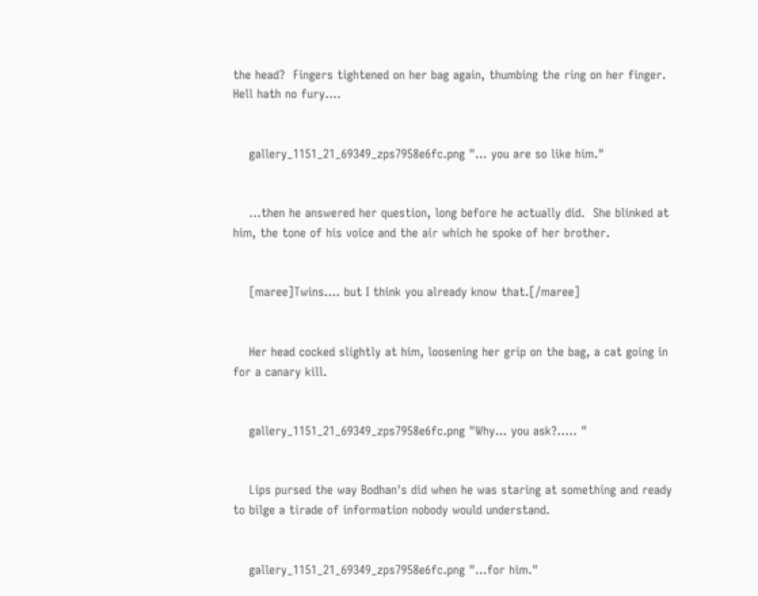the head?  Fingers tightened on her bag again, thumbing the ring on her finger.  Hell hath no fury....


    gallery_1151_21_69349_zps7958e6fc.png "… you are so like him."


    ...then he answered her question, long before he actually did.  She blinked at him, the tone of his voice and the air which he spoke of her brother.


    [maree]Twins.... but I think you already know that.[/maree]


    Her head cocked slightly at him, loosening her grip on the bag, a cat going in for a canary kill.


    gallery_1151_21_69349_zps7958e6fc.png "Why… you ask?..... "


    Lips pursed the way Bodhan's did when he was staring at something and ready to bilge a tirade of information nobody would understand.


    gallery_1151_21_69349_zps7958e6fc.png "…for him."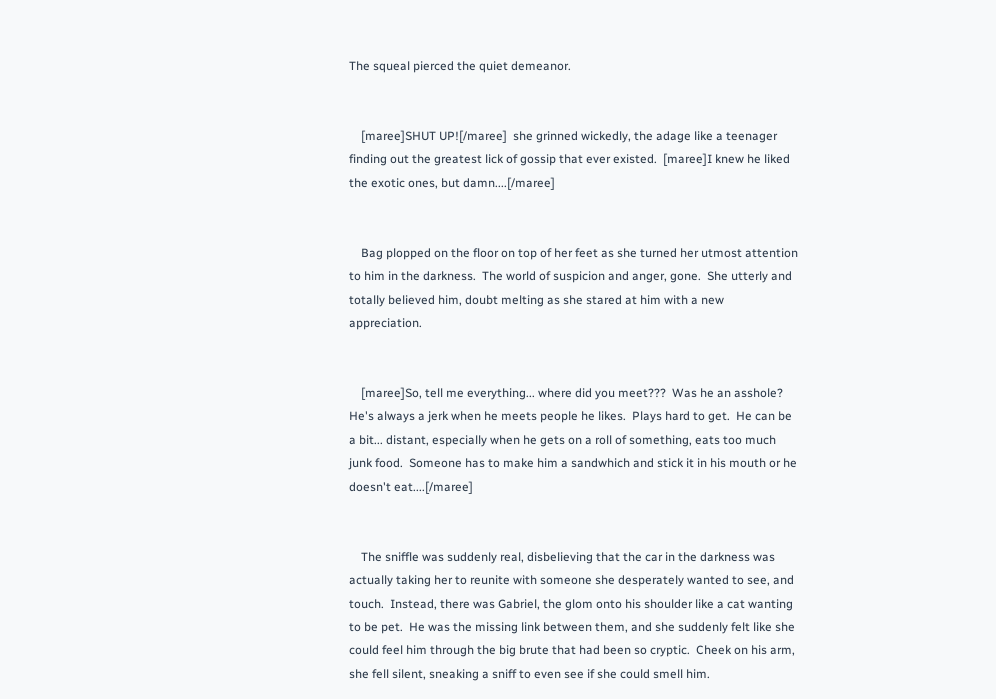The squeal pierced the quiet demeanor.


    [maree]SHUT UP![/maree]  she grinned wickedly, the adage like a teenager finding out the greatest lick of gossip that ever existed.  [maree]I knew he liked the exotic ones, but damn....[/maree]


    Bag plopped on the floor on top of her feet as she turned her utmost attention to him in the darkness.  The world of suspicion and anger, gone.  She utterly and totally believed him, doubt melting as she stared at him with a new appreciation.


    [maree]So, tell me everything... where did you meet???  Was he an asshole?  He's always a jerk when he meets people he likes.  Plays hard to get.  He can be a bit... distant, especially when he gets on a roll of something, eats too much junk food.  Someone has to make him a sandwhich and stick it in his mouth or he doesn't eat....[/maree]


    The sniffle was suddenly real, disbelieving that the car in the darkness was actually taking her to reunite with someone she desperately wanted to see, and touch.  Instead, there was Gabriel, the glom onto his shoulder like a cat wanting to be pet.  He was the missing link between them, and she suddenly felt like she could feel him through the big brute that had been so cryptic.  Cheek on his arm, she fell silent, sneaking a sniff to even see if she could smell him.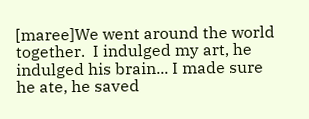[maree]We went around the world together.  I indulged my art, he indulged his brain... I made sure he ate, he saved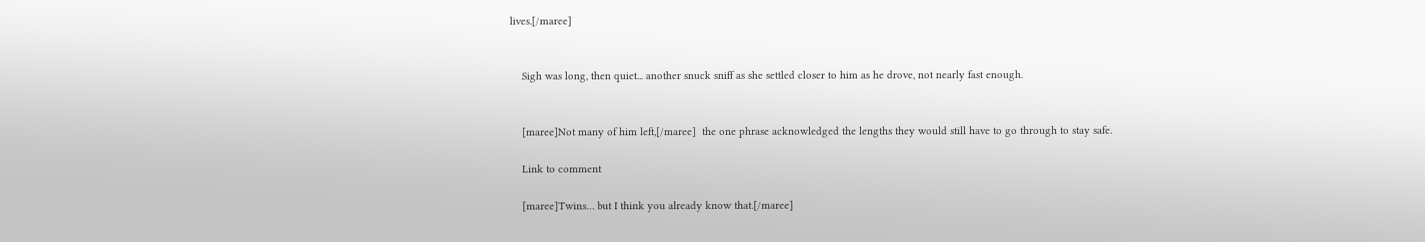lives.[/maree]


    Sigh was long, then quiet... another snuck sniff as she settled closer to him as he drove, not nearly fast enough.


    [maree]Not many of him left,[/maree]  the one phrase acknowledged the lengths they would still have to go through to stay safe.

    Link to comment

    [maree]Twins… but I think you already know that.[/maree]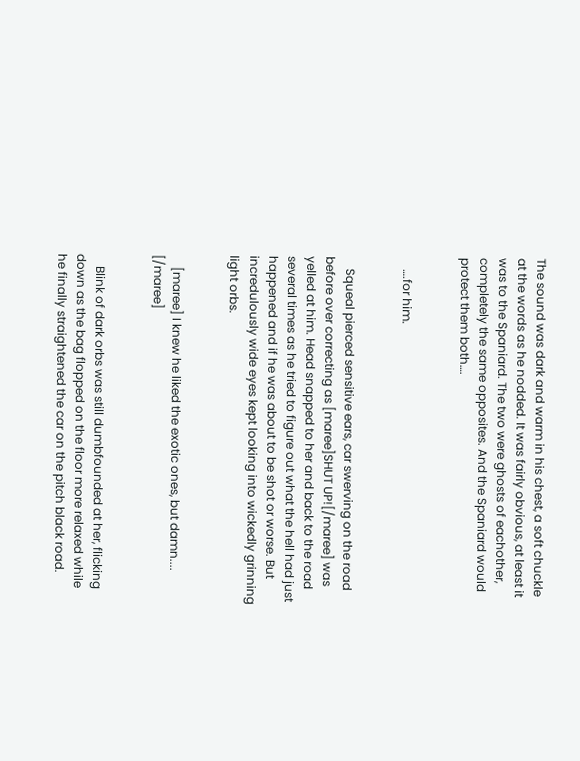The sound was dark and warm in his chest, a soft chuckle at the words as he nodded. It was fairly obvious, at least it was to the Spaniard. The two were ghosts of eachother, completely the same opposites. And the Spaniard would protect them both….


    ….for him.


    Squeal pierced sensitive ears, car swerving on the road before over correcting as [maree]SHUT UP![/maree] was yelled at him. Head snapped to her and back to the road several times as he tried to figure out what the hell had just happened and if he was about to be shot or worse. But incredulously wide eyes kept looking into wickedly grinning light orbs.


    [maree] I knew he liked the exotic ones, but damn.... [/maree]


    Blink of dark orbs was still dumbfounded at her, flicking down as the bag flopped on the floor more relaxed while he finally straightened the car on the pitch black road.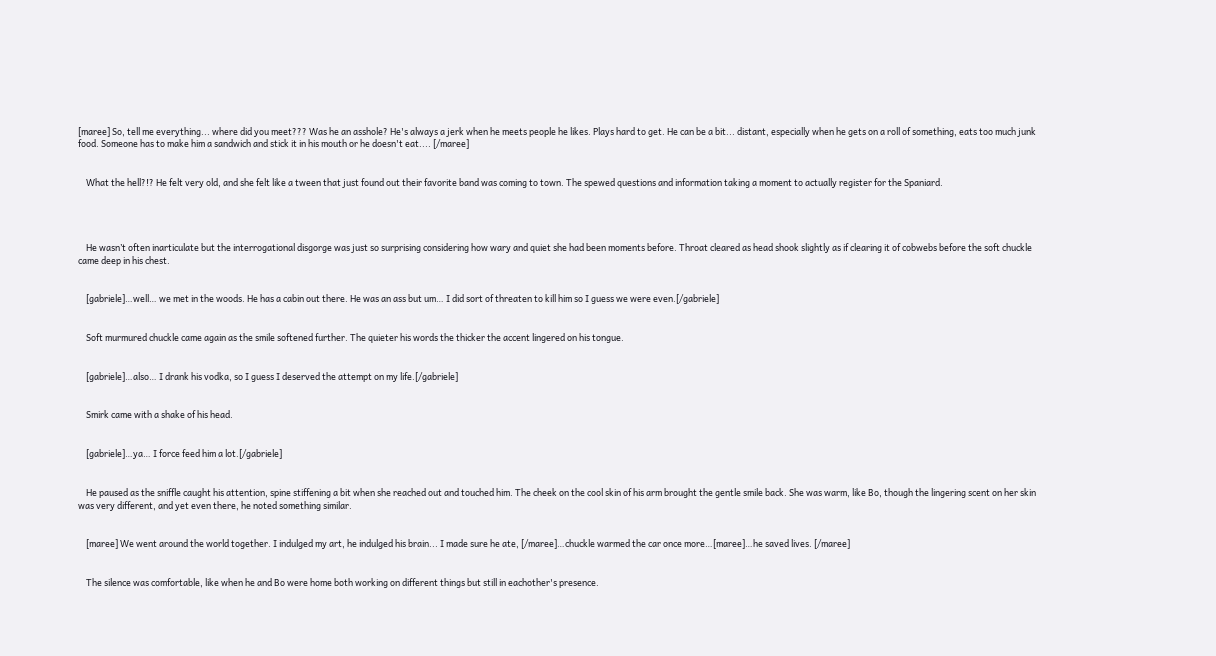[maree] So, tell me everything... where did you meet??? Was he an asshole? He's always a jerk when he meets people he likes. Plays hard to get. He can be a bit... distant, especially when he gets on a roll of something, eats too much junk food. Someone has to make him a sandwich and stick it in his mouth or he doesn't eat.... [/maree]


    What the hell?!? He felt very old, and she felt like a tween that just found out their favorite band was coming to town. The spewed questions and information taking a moment to actually register for the Spaniard.




    He wasn’t often inarticulate but the interrogational disgorge was just so surprising considering how wary and quiet she had been moments before. Throat cleared as head shook slightly as if clearing it of cobwebs before the soft chuckle came deep in his chest.


    [gabriele]…well… we met in the woods. He has a cabin out there. He was an ass but um… I did sort of threaten to kill him so I guess we were even.[/gabriele]


    Soft murmured chuckle came again as the smile softened further. The quieter his words the thicker the accent lingered on his tongue.


    [gabriele]…also… I drank his vodka, so I guess I deserved the attempt on my life.[/gabriele]


    Smirk came with a shake of his head.


    [gabriele]…ya… I force feed him a lot.[/gabriele]


    He paused as the sniffle caught his attention, spine stiffening a bit when she reached out and touched him. The cheek on the cool skin of his arm brought the gentle smile back. She was warm, like Bo, though the lingering scent on her skin was very different, and yet even there, he noted something similar.


    [maree] We went around the world together. I indulged my art, he indulged his brain... I made sure he ate, [/maree]…chuckle warmed the car once more…[maree]…he saved lives. [/maree]


    The silence was comfortable, like when he and Bo were home both working on different things but still in eachother's presence.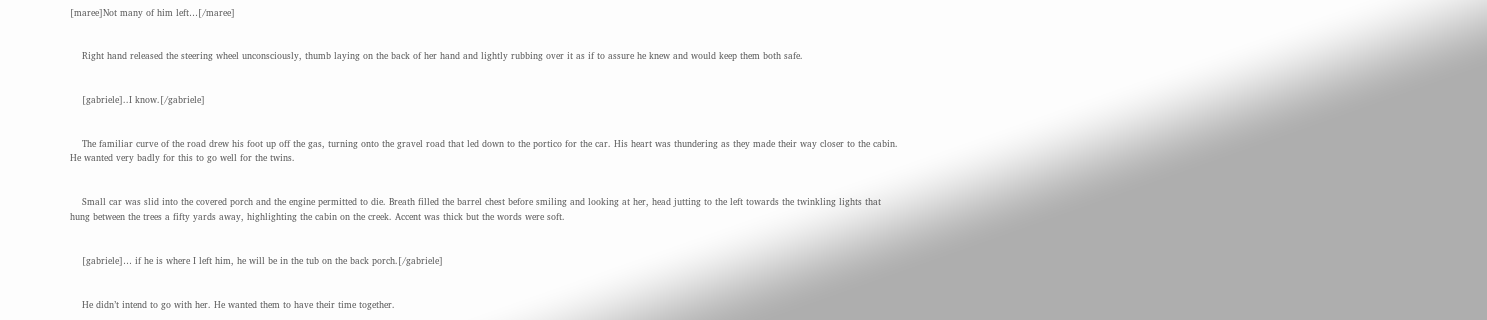[maree]Not many of him left…[/maree]


    Right hand released the steering wheel unconsciously, thumb laying on the back of her hand and lightly rubbing over it as if to assure he knew and would keep them both safe.


    [gabriele]..I know.[/gabriele]


    The familiar curve of the road drew his foot up off the gas, turning onto the gravel road that led down to the portico for the car. His heart was thundering as they made their way closer to the cabin. He wanted very badly for this to go well for the twins.


    Small car was slid into the covered porch and the engine permitted to die. Breath filled the barrel chest before smiling and looking at her, head jutting to the left towards the twinkling lights that hung between the trees a fifty yards away, highlighting the cabin on the creek. Accent was thick but the words were soft.


    [gabriele]… if he is where I left him, he will be in the tub on the back porch.[/gabriele]


    He didn’t intend to go with her. He wanted them to have their time together.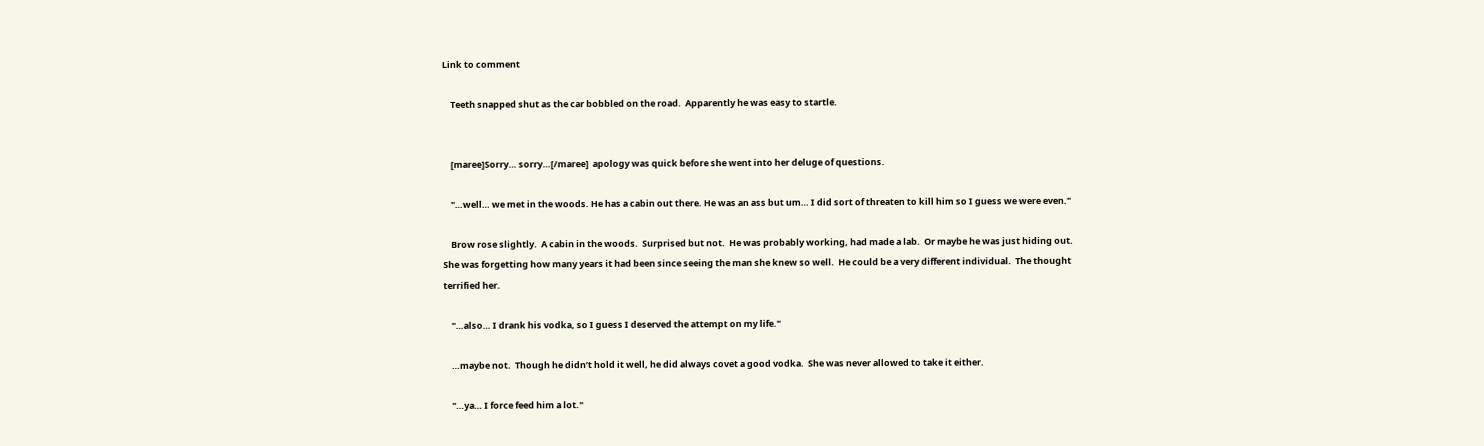Link to comment

    Teeth snapped shut as the car bobbled on the road.  Apparently he was easy to startle.


    [maree]Sorry… sorry…[/maree]  apology was quick before she went into her deluge of questions.

    "…well… we met in the woods. He has a cabin out there. He was an ass but um… I did sort of threaten to kill him so I guess we were even."

    Brow rose slightly.  A cabin in the woods.  Surprised but not.  He was probably working, had made a lab.  Or maybe he was just hiding out.  She was forgetting how many years it had been since seeing the man she knew so well.  He could be a very different individual.  The thought terrified her.

    "…also… I drank his vodka, so I guess I deserved the attempt on my life."

    …maybe not.  Though he didn’t hold it well, he did always covet a good vodka.  She was never allowed to take it either.

    "…ya… I force feed him a lot."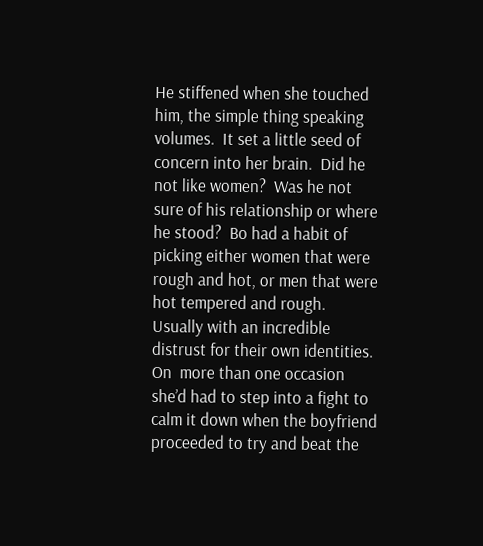He stiffened when she touched him, the simple thing speaking volumes.  It set a little seed of concern into her brain.  Did he not like women?  Was he not sure of his relationship or where he stood?  Bo had a habit of picking either women that were rough and hot, or men that were hot tempered and rough.  Usually with an incredible distrust for their own identities.  On  more than one occasion she’d had to step into a fight to calm it down when the boyfriend proceeded to try and beat the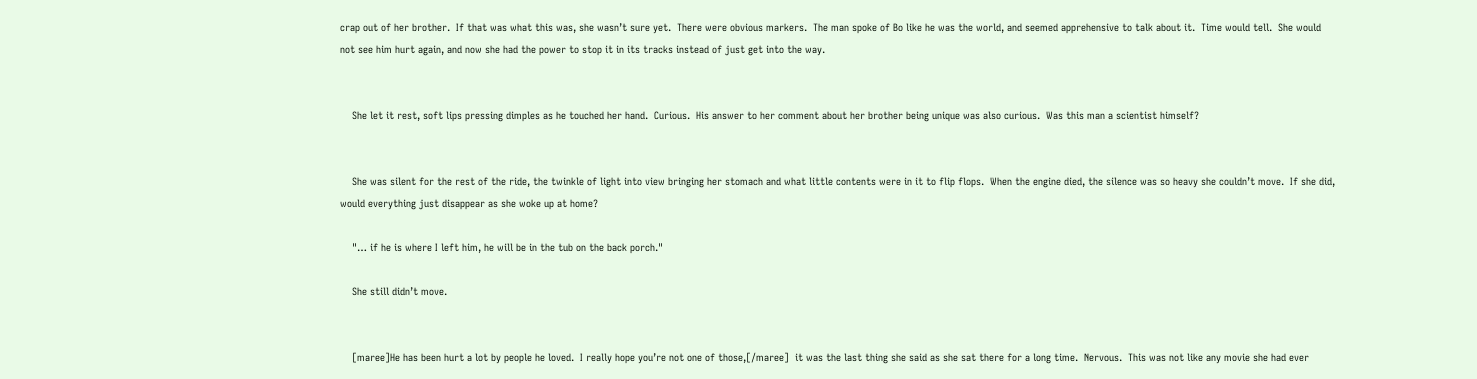crap out of her brother.  If that was what this was, she wasn’t sure yet.  There were obvious markers.  The man spoke of Bo like he was the world, and seemed apprehensive to talk about it.  Time would tell.  She would not see him hurt again, and now she had the power to stop it in its tracks instead of just get into the way.


    She let it rest, soft lips pressing dimples as he touched her hand.  Curious.  His answer to her comment about her brother being unique was also curious.  Was this man a scientist himself?


    She was silent for the rest of the ride, the twinkle of light into view bringing her stomach and what little contents were in it to flip flops.  When the engine died, the silence was so heavy she couldn’t move.  If she did, would everything just disappear as she woke up at home?

    "… if he is where I left him, he will be in the tub on the back porch."

    She still didn’t move.


    [maree]He has been hurt a lot by people he loved.  I really hope you’re not one of those,[/maree]  it was the last thing she said as she sat there for a long time.  Nervous.  This was not like any movie she had ever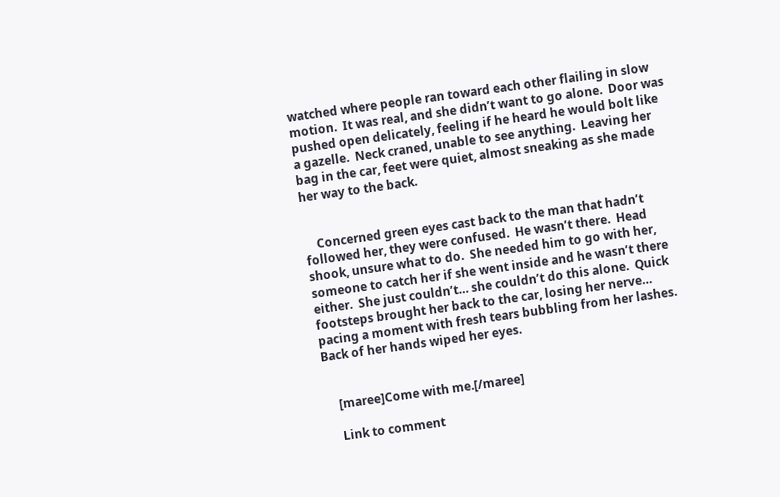watched where people ran toward each other flailing in slow motion.  It was real, and she didn’t want to go alone.  Door was pushed open delicately, feeling if he heard he would bolt like a gazelle.  Neck craned, unable to see anything.  Leaving her bag in the car, feet were quiet, almost sneaking as she made her way to the back.


    Concerned green eyes cast back to the man that hadn’t followed her, they were confused.  He wasn’t there.  Head shook, unsure what to do.  She needed him to go with her, someone to catch her if she went inside and he wasn’t there either.  She just couldn’t… she couldn’t do this alone.  Quick footsteps brought her back to the car, losing her nerve… pacing a moment with fresh tears bubbling from her lashes.  Back of her hands wiped her eyes.


    [maree]Come with me.[/maree]

    Link to comment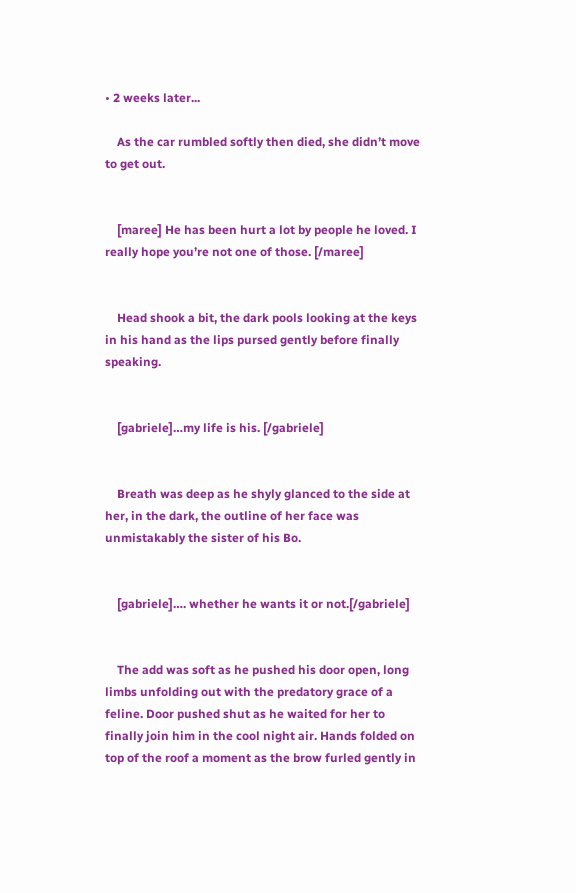• 2 weeks later...

    As the car rumbled softly then died, she didn’t move to get out.


    [maree] He has been hurt a lot by people he loved. I really hope you’re not one of those. [/maree]


    Head shook a bit, the dark pools looking at the keys in his hand as the lips pursed gently before finally speaking.


    [gabriele]…my life is his. [/gabriele]


    Breath was deep as he shyly glanced to the side at her, in the dark, the outline of her face was unmistakably the sister of his Bo.


    [gabriele]…. whether he wants it or not.[/gabriele]


    The add was soft as he pushed his door open, long limbs unfolding out with the predatory grace of a feline. Door pushed shut as he waited for her to finally join him in the cool night air. Hands folded on top of the roof a moment as the brow furled gently in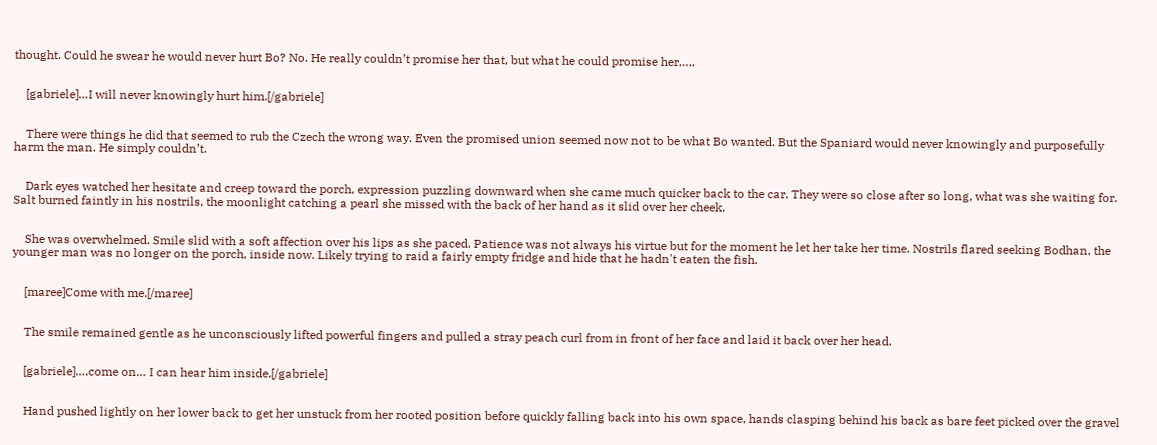thought. Could he swear he would never hurt Bo? No. He really couldn’t promise her that, but what he could promise her…..


    [gabriele]…I will never knowingly hurt him.[/gabriele]


    There were things he did that seemed to rub the Czech the wrong way. Even the promised union seemed now not to be what Bo wanted. But the Spaniard would never knowingly and purposefully harm the man. He simply couldn’t.


    Dark eyes watched her hesitate and creep toward the porch, expression puzzling downward when she came much quicker back to the car. They were so close after so long, what was she waiting for. Salt burned faintly in his nostrils, the moonlight catching a pearl she missed with the back of her hand as it slid over her cheek.


    She was overwhelmed. Smile slid with a soft affection over his lips as she paced. Patience was not always his virtue but for the moment he let her take her time. Nostrils flared seeking Bodhan, the younger man was no longer on the porch, inside now. Likely trying to raid a fairly empty fridge and hide that he hadn't eaten the fish.


    [maree]Come with me.[/maree]


    The smile remained gentle as he unconsciously lifted powerful fingers and pulled a stray peach curl from in front of her face and laid it back over her head.


    [gabriele]….come on… I can hear him inside.[/gabriele]


    Hand pushed lightly on her lower back to get her unstuck from her rooted position before quickly falling back into his own space, hands clasping behind his back as bare feet picked over the gravel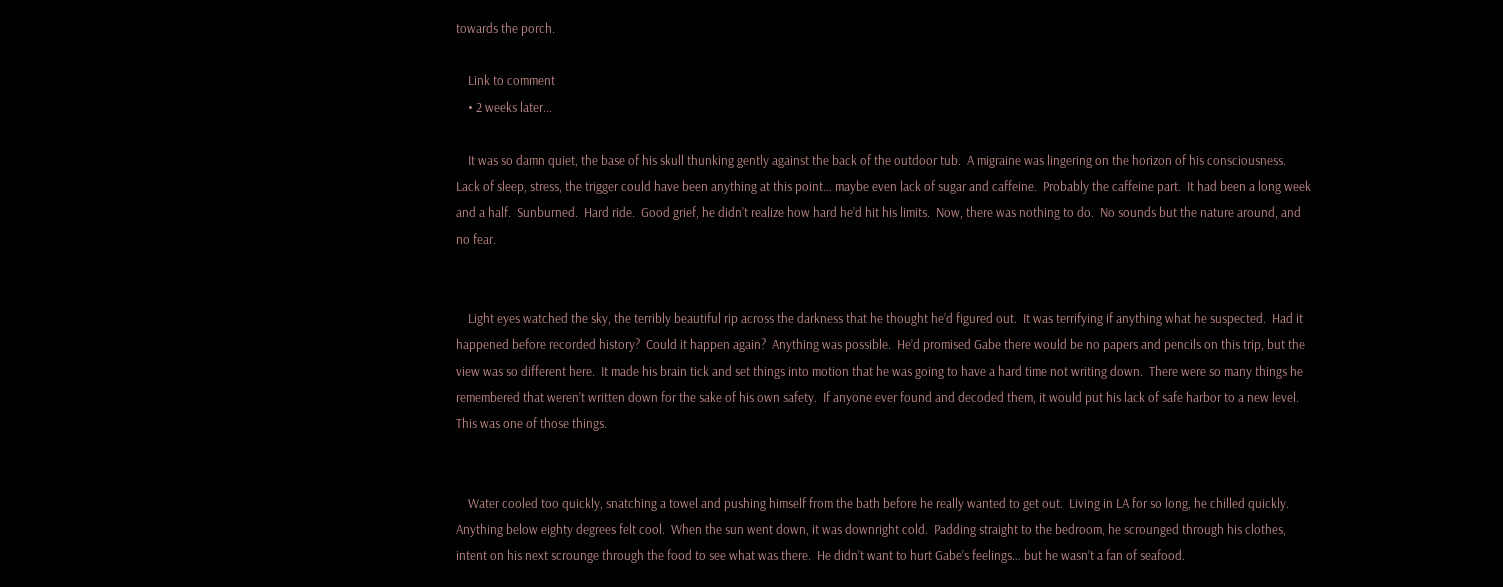towards the porch.

    Link to comment
    • 2 weeks later...

    It was so damn quiet, the base of his skull thunking gently against the back of the outdoor tub.  A migraine was lingering on the horizon of his consciousness.  Lack of sleep, stress, the trigger could have been anything at this point… maybe even lack of sugar and caffeine.  Probably the caffeine part.  It had been a long week and a half.  Sunburned.  Hard ride.  Good grief, he didn’t realize how hard he’d hit his limits.  Now, there was nothing to do.  No sounds but the nature around, and no fear.


    Light eyes watched the sky, the terribly beautiful rip across the darkness that he thought he’d figured out.  It was terrifying if anything what he suspected.  Had it happened before recorded history?  Could it happen again?  Anything was possible.  He’d promised Gabe there would be no papers and pencils on this trip, but the view was so different here.  It made his brain tick and set things into motion that he was going to have a hard time not writing down.  There were so many things he remembered that weren’t written down for the sake of his own safety.  If anyone ever found and decoded them, it would put his lack of safe harbor to a new level.  This was one of those things.


    Water cooled too quickly, snatching a towel and pushing himself from the bath before he really wanted to get out.  Living in LA for so long, he chilled quickly.  Anything below eighty degrees felt cool.  When the sun went down, it was downright cold.  Padding straight to the bedroom, he scrounged through his clothes, intent on his next scrounge through the food to see what was there.  He didn’t want to hurt Gabe’s feelings… but he wasn’t a fan of seafood.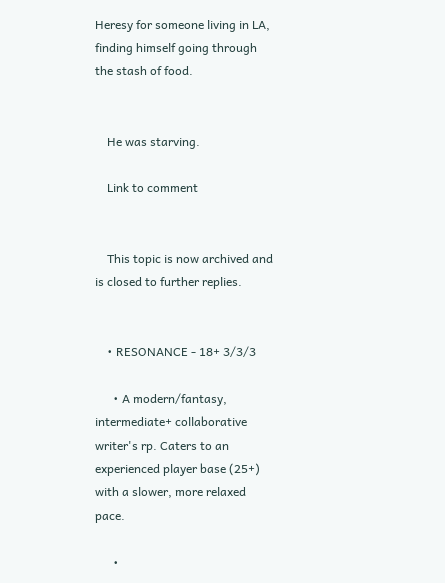Heresy for someone living in LA, finding himself going through the stash of food.


    He was starving.

    Link to comment


    This topic is now archived and is closed to further replies.


    • RESONANCE - 18+ 3/3/3

      • A modern/fantasy, intermediate+ collaborative writer's rp. Caters to an experienced player base (25+) with a slower, more relaxed pace.

      •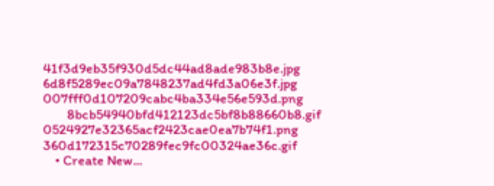41f3d9eb35f930d5dc44ad8ade983b8e.jpg   6d8f5289ec09a7848237ad4fd3a06e3f.jpg   007fff0d107209cabc4ba334e56e593d.png
        8bcb54940bfd412123dc5bf8b88660b8.gif   0524927e32365acf2423cae0ea7b74f1.png  360d172315c70289fec9fc00324ae36c.gif
    • Create New...